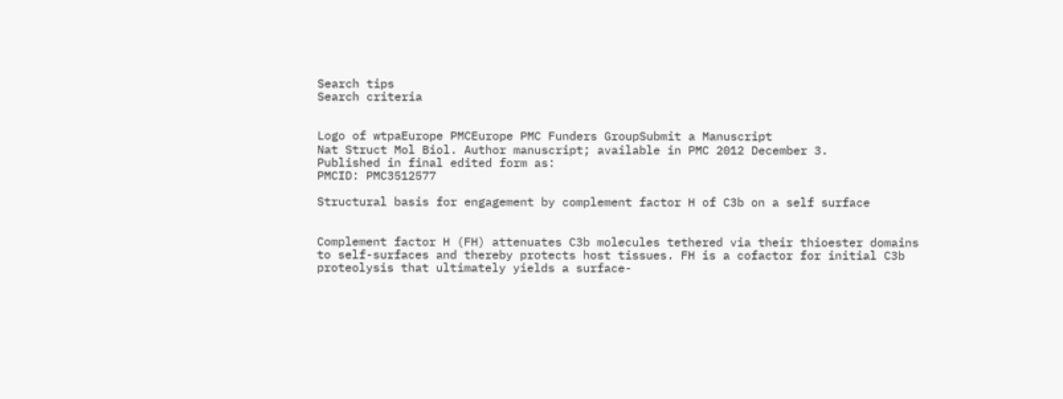Search tips
Search criteria


Logo of wtpaEurope PMCEurope PMC Funders GroupSubmit a Manuscript
Nat Struct Mol Biol. Author manuscript; available in PMC 2012 December 3.
Published in final edited form as:
PMCID: PMC3512577

Structural basis for engagement by complement factor H of C3b on a self surface


Complement factor H (FH) attenuates C3b molecules tethered via their thioester domains to self-surfaces and thereby protects host tissues. FH is a cofactor for initial C3b proteolysis that ultimately yields a surface-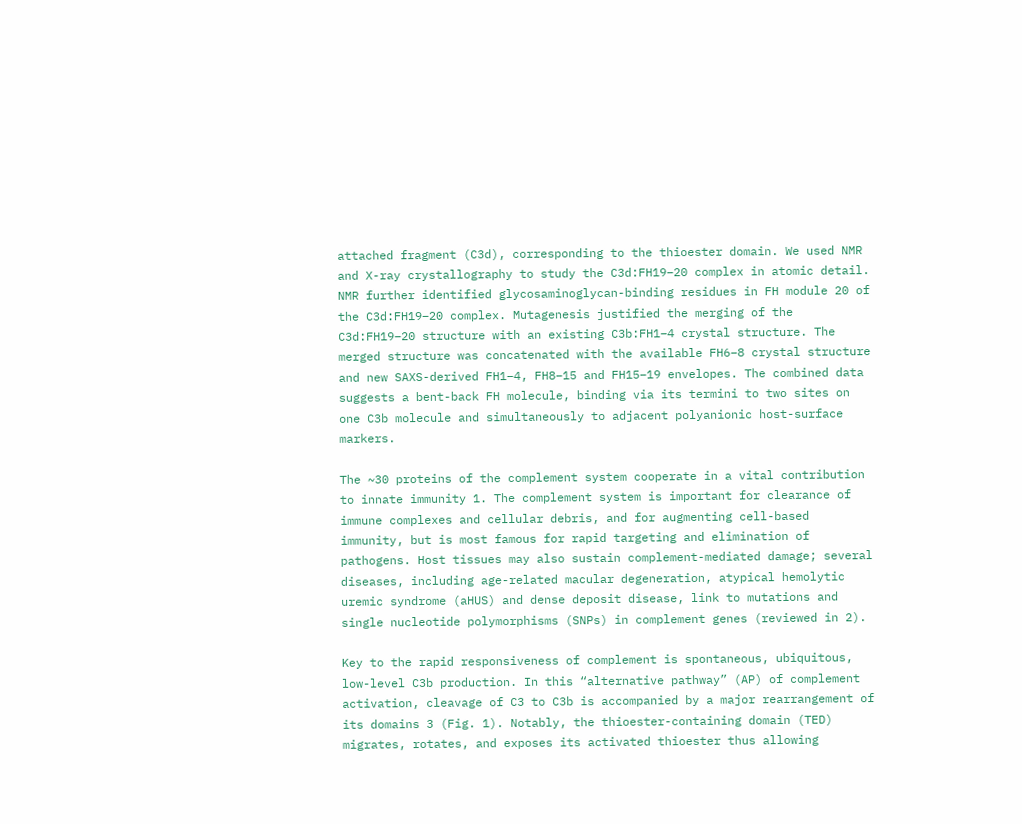attached fragment (C3d), corresponding to the thioester domain. We used NMR and X-ray crystallography to study the C3d:FH19–20 complex in atomic detail. NMR further identified glycosaminoglycan-binding residues in FH module 20 of the C3d:FH19–20 complex. Mutagenesis justified the merging of the C3d:FH19–20 structure with an existing C3b:FH1–4 crystal structure. The merged structure was concatenated with the available FH6–8 crystal structure and new SAXS-derived FH1–4, FH8–15 and FH15–19 envelopes. The combined data suggests a bent-back FH molecule, binding via its termini to two sites on one C3b molecule and simultaneously to adjacent polyanionic host-surface markers.

The ~30 proteins of the complement system cooperate in a vital contribution to innate immunity 1. The complement system is important for clearance of immune complexes and cellular debris, and for augmenting cell-based immunity, but is most famous for rapid targeting and elimination of pathogens. Host tissues may also sustain complement-mediated damage; several diseases, including age-related macular degeneration, atypical hemolytic uremic syndrome (aHUS) and dense deposit disease, link to mutations and single nucleotide polymorphisms (SNPs) in complement genes (reviewed in 2).

Key to the rapid responsiveness of complement is spontaneous, ubiquitous, low-level C3b production. In this “alternative pathway” (AP) of complement activation, cleavage of C3 to C3b is accompanied by a major rearrangement of its domains 3 (Fig. 1). Notably, the thioester-containing domain (TED) migrates, rotates, and exposes its activated thioester thus allowing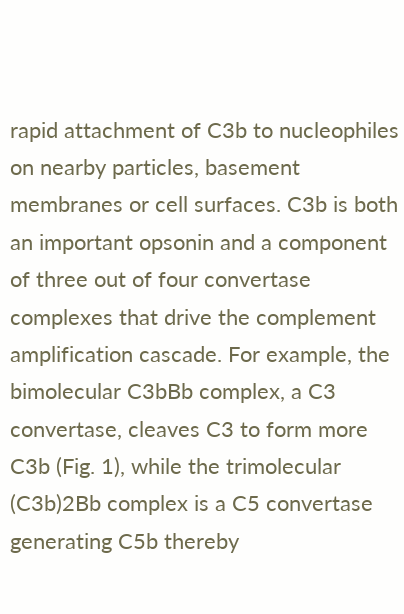rapid attachment of C3b to nucleophiles on nearby particles, basement membranes or cell surfaces. C3b is both an important opsonin and a component of three out of four convertase complexes that drive the complement amplification cascade. For example, the bimolecular C3bBb complex, a C3 convertase, cleaves C3 to form more C3b (Fig. 1), while the trimolecular (C3b)2Bb complex is a C5 convertase generating C5b thereby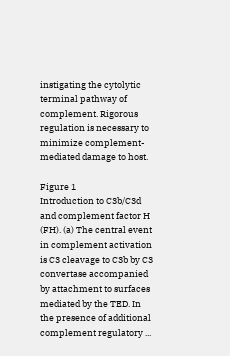instigating the cytolytic terminal pathway of complement. Rigorous regulation is necessary to minimize complement-mediated damage to host.

Figure 1
Introduction to C3b/C3d and complement factor H (FH). (a) The central event in complement activation is C3 cleavage to C3b by C3 convertase accompanied by attachment to surfaces mediated by the TED. In the presence of additional complement regulatory ...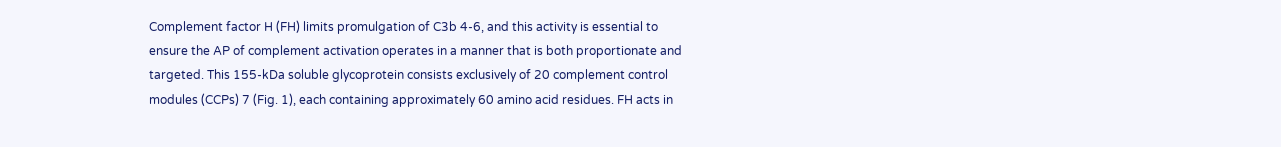Complement factor H (FH) limits promulgation of C3b 4-6, and this activity is essential to ensure the AP of complement activation operates in a manner that is both proportionate and targeted. This 155-kDa soluble glycoprotein consists exclusively of 20 complement control modules (CCPs) 7 (Fig. 1), each containing approximately 60 amino acid residues. FH acts in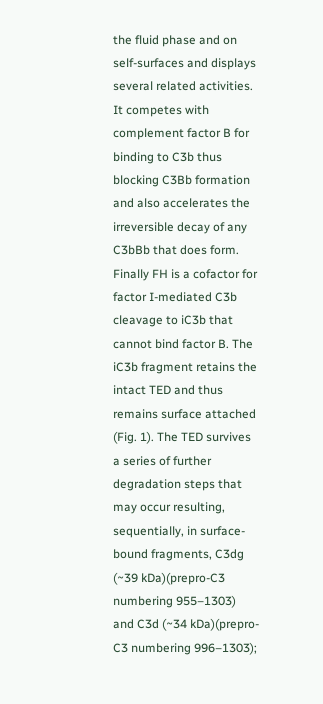the fluid phase and on self-surfaces and displays several related activities. It competes with complement factor B for binding to C3b thus blocking C3Bb formation and also accelerates the irreversible decay of any C3bBb that does form. Finally FH is a cofactor for factor I-mediated C3b cleavage to iC3b that cannot bind factor B. The iC3b fragment retains the intact TED and thus remains surface attached (Fig. 1). The TED survives a series of further degradation steps that may occur resulting, sequentially, in surface-bound fragments, C3dg (~39 kDa)(prepro-C3 numbering 955–1303) and C3d (~34 kDa)(prepro-C3 numbering 996–1303);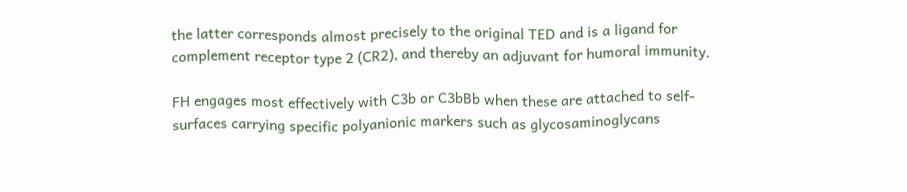the latter corresponds almost precisely to the original TED and is a ligand for complement receptor type 2 (CR2), and thereby an adjuvant for humoral immunity.

FH engages most effectively with C3b or C3bBb when these are attached to self-surfaces carrying specific polyanionic markers such as glycosaminoglycans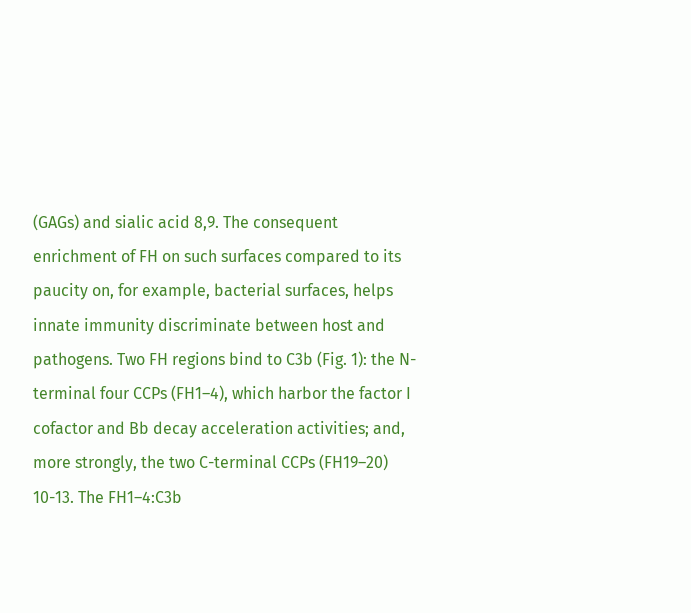(GAGs) and sialic acid 8,9. The consequent enrichment of FH on such surfaces compared to its paucity on, for example, bacterial surfaces, helps innate immunity discriminate between host and pathogens. Two FH regions bind to C3b (Fig. 1): the N-terminal four CCPs (FH1–4), which harbor the factor I cofactor and Bb decay acceleration activities; and, more strongly, the two C-terminal CCPs (FH19–20) 10-13. The FH1–4:C3b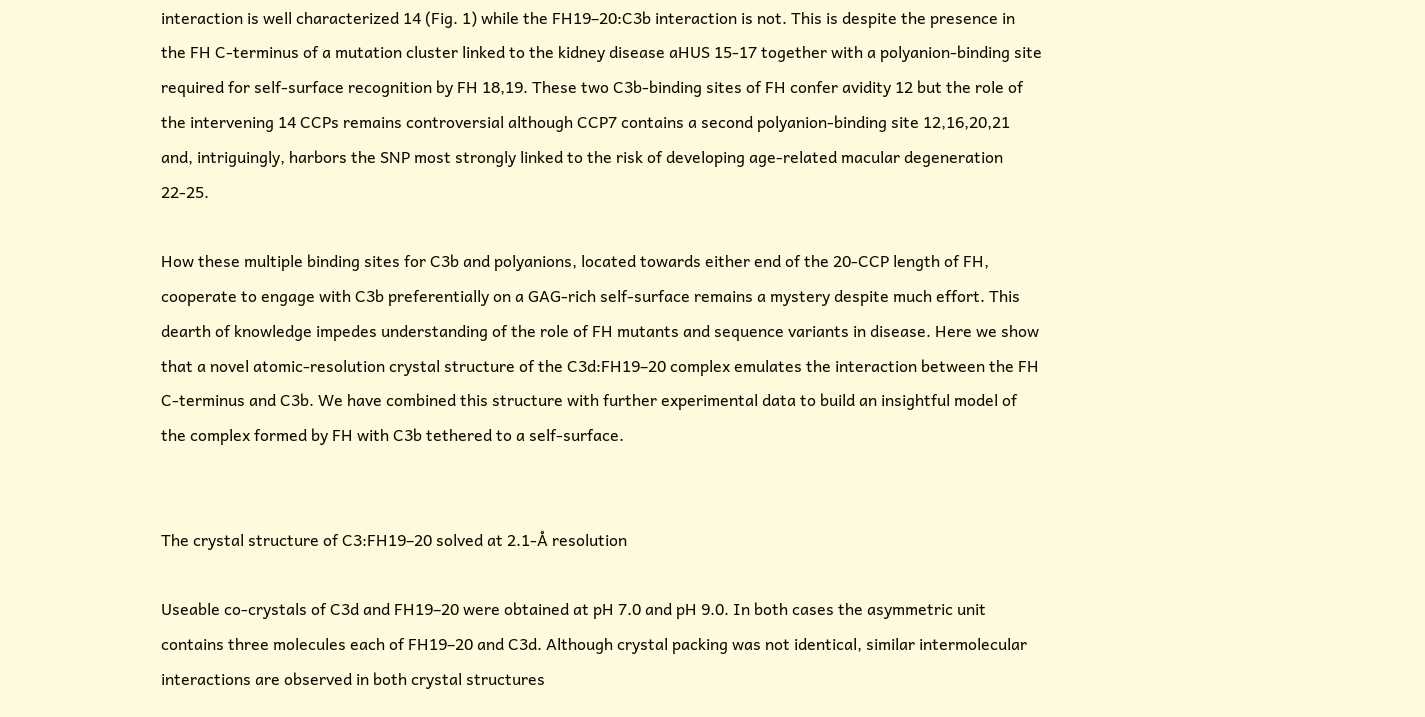interaction is well characterized 14 (Fig. 1) while the FH19–20:C3b interaction is not. This is despite the presence in the FH C-terminus of a mutation cluster linked to the kidney disease aHUS 15-17 together with a polyanion-binding site required for self-surface recognition by FH 18,19. These two C3b-binding sites of FH confer avidity 12 but the role of the intervening 14 CCPs remains controversial although CCP7 contains a second polyanion-binding site 12,16,20,21 and, intriguingly, harbors the SNP most strongly linked to the risk of developing age-related macular degeneration 22-25.

How these multiple binding sites for C3b and polyanions, located towards either end of the 20-CCP length of FH, cooperate to engage with C3b preferentially on a GAG-rich self-surface remains a mystery despite much effort. This dearth of knowledge impedes understanding of the role of FH mutants and sequence variants in disease. Here we show that a novel atomic-resolution crystal structure of the C3d:FH19–20 complex emulates the interaction between the FH C-terminus and C3b. We have combined this structure with further experimental data to build an insightful model of the complex formed by FH with C3b tethered to a self-surface.


The crystal structure of C3:FH19–20 solved at 2.1-Å resolution

Useable co-crystals of C3d and FH19–20 were obtained at pH 7.0 and pH 9.0. In both cases the asymmetric unit contains three molecules each of FH19–20 and C3d. Although crystal packing was not identical, similar intermolecular interactions are observed in both crystal structures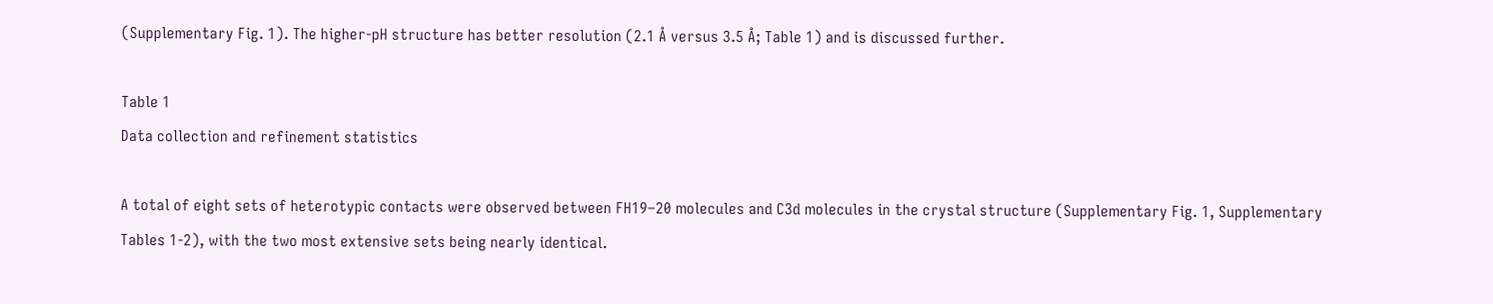(Supplementary Fig. 1). The higher-pH structure has better resolution (2.1 Å versus 3.5 Å; Table 1) and is discussed further.

Table 1
Data collection and refinement statistics

A total of eight sets of heterotypic contacts were observed between FH19–20 molecules and C3d molecules in the crystal structure (Supplementary Fig. 1, Supplementary Tables 1-2), with the two most extensive sets being nearly identical.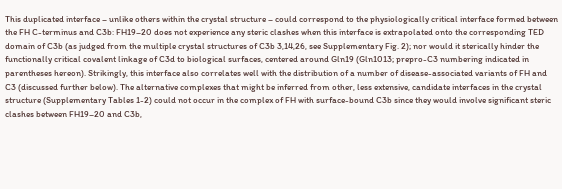This duplicated interface – unlike others within the crystal structure – could correspond to the physiologically critical interface formed between the FH C-terminus and C3b: FH19–20 does not experience any steric clashes when this interface is extrapolated onto the corresponding TED domain of C3b (as judged from the multiple crystal structures of C3b 3,14,26, see Supplementary Fig. 2); nor would it sterically hinder the functionally critical covalent linkage of C3d to biological surfaces, centered around Gln19 (Gln1013; prepro-C3 numbering indicated in parentheses hereon). Strikingly, this interface also correlates well with the distribution of a number of disease-associated variants of FH and C3 (discussed further below). The alternative complexes that might be inferred from other, less extensive, candidate interfaces in the crystal structure (Supplementary Tables 1-2) could not occur in the complex of FH with surface-bound C3b since they would involve significant steric clashes between FH19–20 and C3b,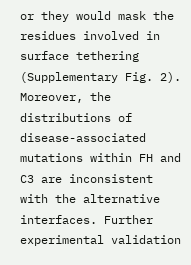or they would mask the residues involved in surface tethering (Supplementary Fig. 2). Moreover, the distributions of disease-associated mutations within FH and C3 are inconsistent with the alternative interfaces. Further experimental validation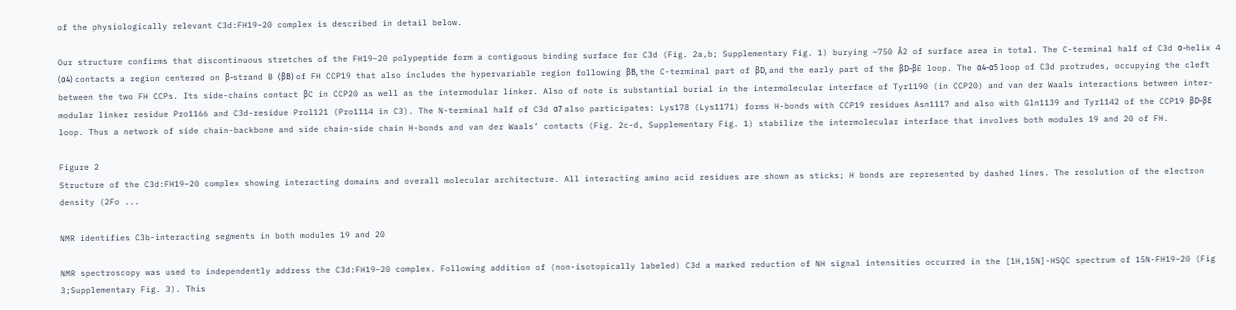of the physiologically relevant C3d:FH19–20 complex is described in detail below.

Our structure confirms that discontinuous stretches of the FH19–20 polypeptide form a contiguous binding surface for C3d (Fig. 2a,b; Supplementary Fig. 1) burying ~750 Å2 of surface area in total. The C-terminal half of C3d α-helix 4 (α4) contacts a region centered on β-strand B (βB) of FH CCP19 that also includes the hypervariable region following βB, the C-terminal part of βD, and the early part of the βD-βE loop. The α4-α5 loop of C3d protrudes, occupying the cleft between the two FH CCPs. Its side-chains contact βC in CCP20 as well as the intermodular linker. Also of note is substantial burial in the intermolecular interface of Tyr1190 (in CCP20) and van der Waals interactions between inter-modular linker residue Pro1166 and C3d-residue Prol121 (Pro1114 in C3). The N-terminal half of C3d α7 also participates: Lys178 (Lys1171) forms H-bonds with CCP19 residues Asn1117 and also with Gln1139 and Tyr1142 of the CCP19 βD-βE loop. Thus a network of side chain-backbone and side chain-side chain H-bonds and van der Waals’ contacts (Fig. 2c-d, Supplementary Fig. 1) stabilize the intermolecular interface that involves both modules 19 and 20 of FH.

Figure 2
Structure of the C3d:FH19–20 complex showing interacting domains and overall molecular architecture. All interacting amino acid residues are shown as sticks; H bonds are represented by dashed lines. The resolution of the electron density (2Fo ...

NMR identifies C3b-interacting segments in both modules 19 and 20

NMR spectroscopy was used to independently address the C3d:FH19–20 complex. Following addition of (non-isotopically labeled) C3d a marked reduction of NH signal intensities occurred in the [1H,15N]-HSQC spectrum of 15N-FH19–20 (Fig 3;Supplementary Fig. 3). This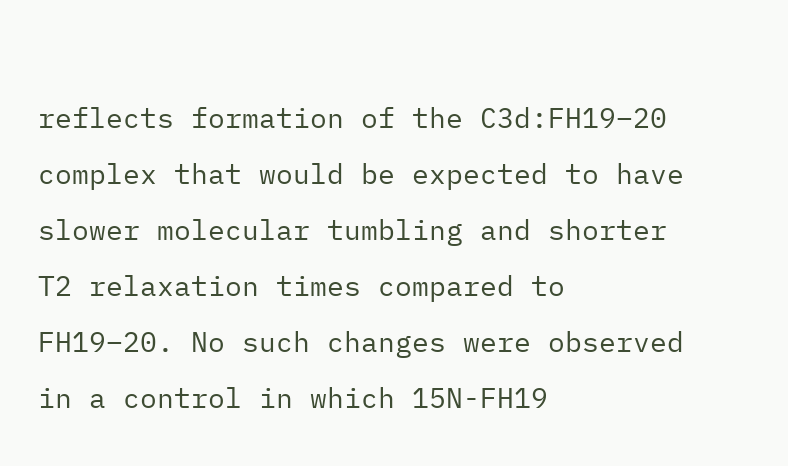reflects formation of the C3d:FH19–20 complex that would be expected to have slower molecular tumbling and shorter T2 relaxation times compared to FH19–20. No such changes were observed in a control in which 15N-FH19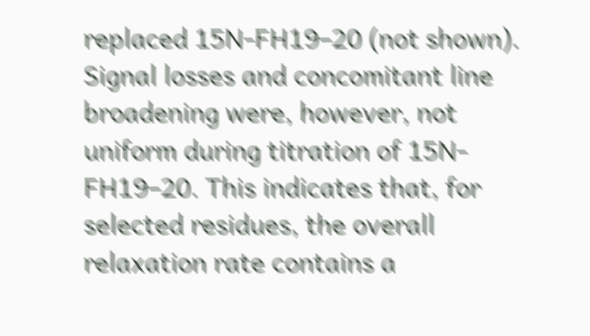replaced 15N-FH19–20 (not shown). Signal losses and concomitant line broadening were, however, not uniform during titration of 15N-FH19–20. This indicates that, for selected residues, the overall relaxation rate contains a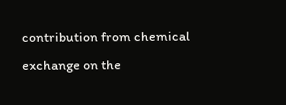contribution from chemical exchange on the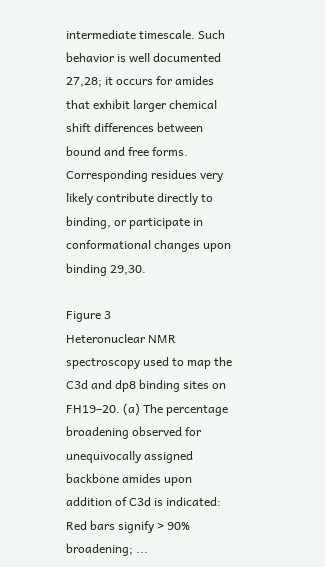intermediate timescale. Such behavior is well documented 27,28; it occurs for amides that exhibit larger chemical shift differences between bound and free forms. Corresponding residues very likely contribute directly to binding, or participate in conformational changes upon binding 29,30.

Figure 3
Heteronuclear NMR spectroscopy used to map the C3d and dp8 binding sites on FH19–20. (a) The percentage broadening observed for unequivocally assigned backbone amides upon addition of C3d is indicated: Red bars signify > 90% broadening; ...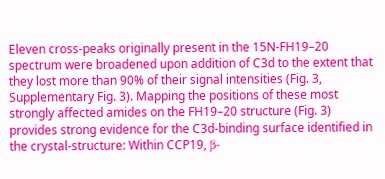Eleven cross-peaks originally present in the 15N-FH19–20 spectrum were broadened upon addition of C3d to the extent that they lost more than 90% of their signal intensities (Fig. 3, Supplementary Fig. 3). Mapping the positions of these most strongly affected amides on the FH19–20 structure (Fig. 3) provides strong evidence for the C3d-binding surface identified in the crystal-structure: Within CCP19, β-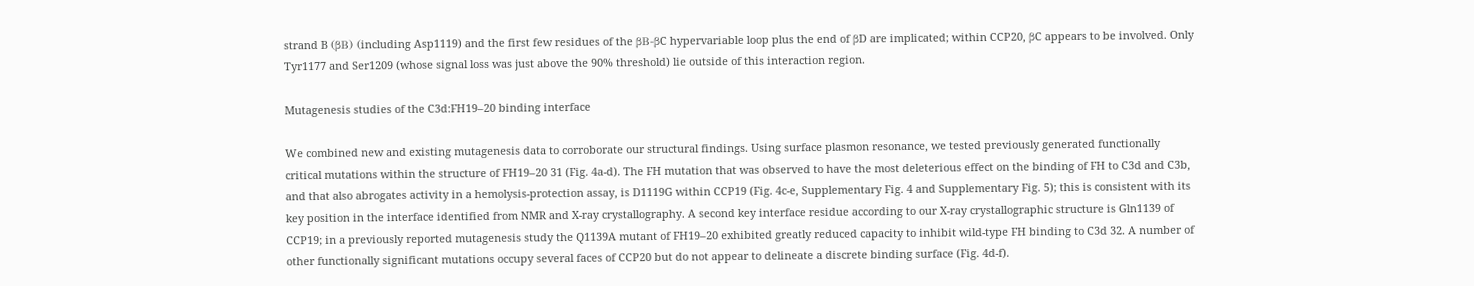strand B (βB) (including Asp1119) and the first few residues of the βB-βC hypervariable loop plus the end of βD are implicated; within CCP20, βC appears to be involved. Only Tyr1177 and Ser1209 (whose signal loss was just above the 90% threshold) lie outside of this interaction region.

Mutagenesis studies of the C3d:FH19–20 binding interface

We combined new and existing mutagenesis data to corroborate our structural findings. Using surface plasmon resonance, we tested previously generated functionally critical mutations within the structure of FH19–20 31 (Fig. 4a-d). The FH mutation that was observed to have the most deleterious effect on the binding of FH to C3d and C3b, and that also abrogates activity in a hemolysis-protection assay, is D1119G within CCP19 (Fig. 4c-e, Supplementary Fig. 4 and Supplementary Fig. 5); this is consistent with its key position in the interface identified from NMR and X-ray crystallography. A second key interface residue according to our X-ray crystallographic structure is Gln1139 of CCP19; in a previously reported mutagenesis study the Q1139A mutant of FH19–20 exhibited greatly reduced capacity to inhibit wild-type FH binding to C3d 32. A number of other functionally significant mutations occupy several faces of CCP20 but do not appear to delineate a discrete binding surface (Fig. 4d-f).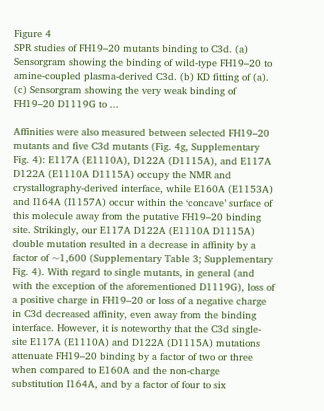Figure 4
SPR studies of FH19–20 mutants binding to C3d. (a) Sensorgram showing the binding of wild-type FH19–20 to amine-coupled plasma-derived C3d. (b) KD fitting of (a). (c) Sensorgram showing the very weak binding of FH19–20 D1119G to ...

Affinities were also measured between selected FH19–20 mutants and five C3d mutants (Fig. 4g, Supplementary Fig. 4): E117A (E1110A), D122A (D1115A), and E117A D122A (E1110A D1115A) occupy the NMR and crystallography-derived interface, while E160A (E1153A) and I164A (I1157A) occur within the ‘concave’ surface of this molecule away from the putative FH19–20 binding site. Strikingly, our E117A D122A (E1110A D1115A) double mutation resulted in a decrease in affinity by a factor of ~1,600 (Supplementary Table 3; Supplementary Fig. 4). With regard to single mutants, in general (and with the exception of the aforementioned D1119G), loss of a positive charge in FH19–20 or loss of a negative charge in C3d decreased affinity, even away from the binding interface. However, it is noteworthy that the C3d single-site E117A (E1110A) and D122A (D1115A) mutations attenuate FH19–20 binding by a factor of two or three when compared to E160A and the non-charge substitution I164A, and by a factor of four to six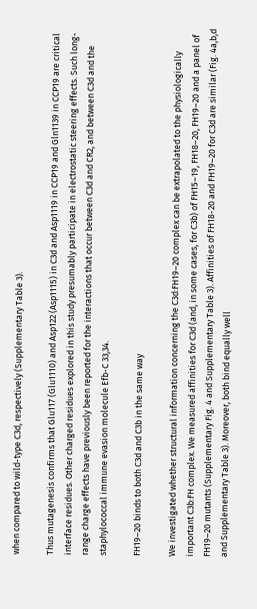when compared to wild-type C3d, respectively (Supplementary Table 3).

Thus mutagenesis confirms that Glu117 (Glu1110) and Asp122 (Asp1115) in C3d and Asp1119 in CCP19 and Gln1139 in CCP19 are critical interface residues. Other charged residues explored in this study presumably participate in electrostatic steering effects. Such long-range charge effects have previously been reported for the interactions that occur between C3d and CR2, and between C3d and the staphylococcal immune evasion molecule Efb-C 33,34.

FH19–20 binds to both C3d and C3b in the same way

We investigated whether structural information concerning the C3d:FH19–20 complex can be extrapolated to the physiologically important C3b:FH complex. We measured affinities for C3d (and, in some cases, for C3b) of FH15–19, FH18–20, FH19–20 and a panel of FH19–20 mutants (Supplementary Fig. 4 and Supplementary Table 3). Affinities of FH18-20 and FH19–20 for C3d are similar (Fig. 4a,b,d and Supplementary Table 3). Moreover, both bind equally well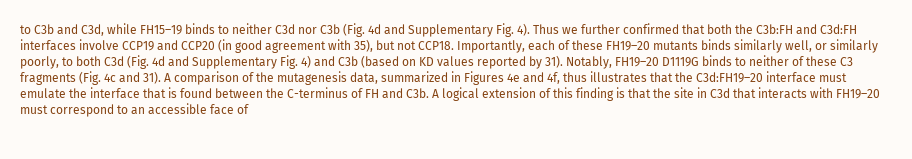to C3b and C3d, while FH15–19 binds to neither C3d nor C3b (Fig. 4d and Supplementary Fig. 4). Thus we further confirmed that both the C3b:FH and C3d:FH interfaces involve CCP19 and CCP20 (in good agreement with 35), but not CCP18. Importantly, each of these FH19–20 mutants binds similarly well, or similarly poorly, to both C3d (Fig. 4d and Supplementary Fig. 4) and C3b (based on KD values reported by 31). Notably, FH19–20 D1119G binds to neither of these C3 fragments (Fig. 4c and 31). A comparison of the mutagenesis data, summarized in Figures 4e and 4f, thus illustrates that the C3d:FH19–20 interface must emulate the interface that is found between the C-terminus of FH and C3b. A logical extension of this finding is that the site in C3d that interacts with FH19–20 must correspond to an accessible face of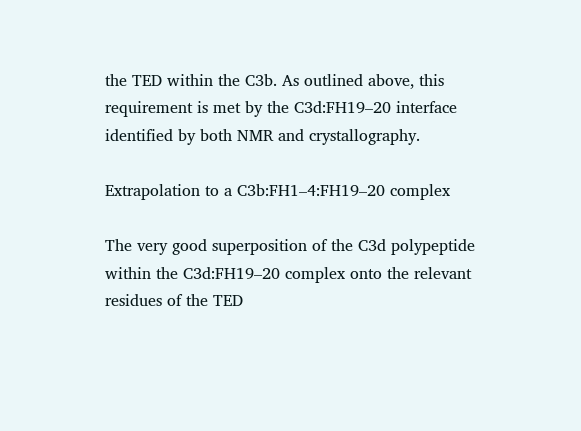the TED within the C3b. As outlined above, this requirement is met by the C3d:FH19–20 interface identified by both NMR and crystallography.

Extrapolation to a C3b:FH1–4:FH19–20 complex

The very good superposition of the C3d polypeptide within the C3d:FH19–20 complex onto the relevant residues of the TED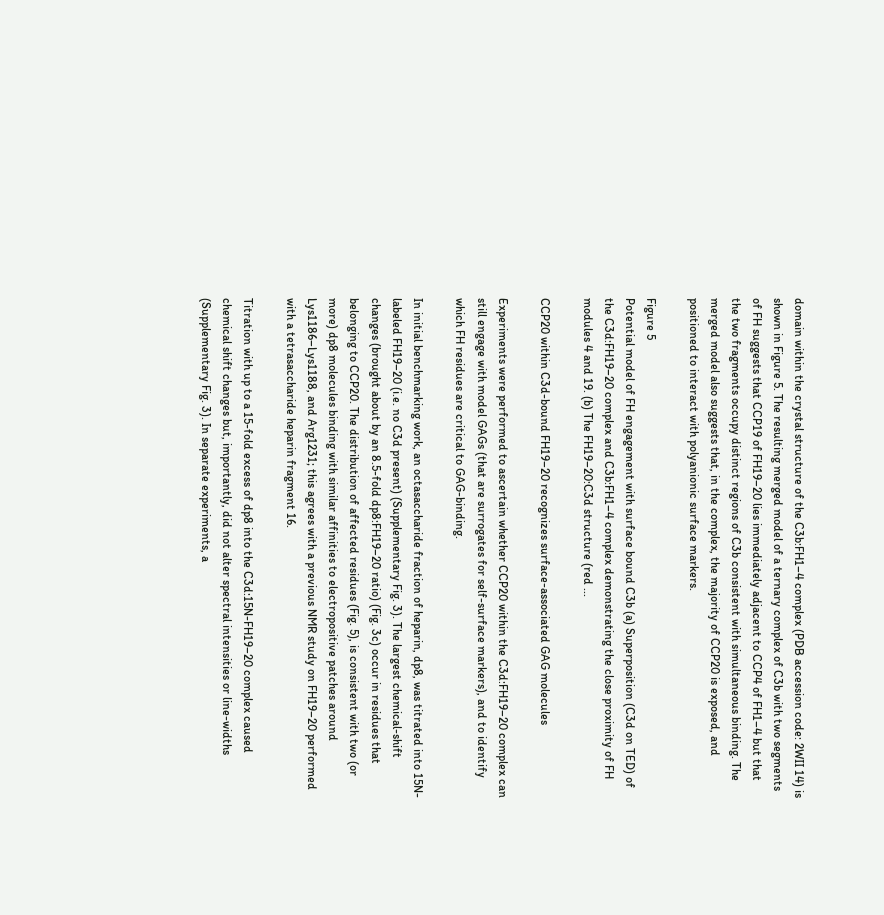domain within the crystal structure of the C3b:FH1–4 complex (PDB accession code: 2WII 14) is shown in Figure 5. The resulting merged model of a ternary complex of C3b with two segments of FH suggests that CCP19 of FH19–20 lies immediately adjacent to CCP4 of FH1–4 but that the two fragments occupy distinct regions of C3b consistent with simultaneous binding. The merged model also suggests that, in the complex, the majority of CCP20 is exposed, and positioned to interact with polyanionic surface markers.

Figure 5
Potential model of FH engagement with surface bound C3b (a) Superposition (C3d on TED) of the C3d:FH19–20 complex and C3b:FH1–4 complex demonstrating the close proximity of FH modules 4 and 19. (b) The FH19–20:C3d structure (red ...

CCP20 within C3d-bound FH19–20 recognizes surface-associated GAG molecules

Experiments were performed to ascertain whether CCP20 within the C3d:FH19–20 complex can still engage with model GAGs (that are surrogates for self-surface markers), and to identify which FH residues are critical to GAG-binding.

In initial benchmarking work, an octasaccharide fraction of heparin, dp8, was titrated into 15N-labeled FH19–20 (i.e. no C3d present) (Supplementary Fig. 3). The largest chemical-shift changes (brought about by an 8.5-fold dp8:FH19–20 ratio) (Fig. 3c) occur in residues that belonging to CCP20. The distribution of affected residues (Fig. 5), is consistent with two (or more) dp8 molecules binding with similar affinities to electropositive patches around Lys1186–Lys1188, and Arg1231; this agrees with a previous NMR study on FH19–20 performed with a tetrasaccharide heparin fragment 16.

Titration with up to a 15-fold excess of dp8 into the C3d:15N-FH19–20 complex caused chemical shift changes but, importantly, did not alter spectral intensities or line-widths (Supplementary Fig. 3). In separate experiments, a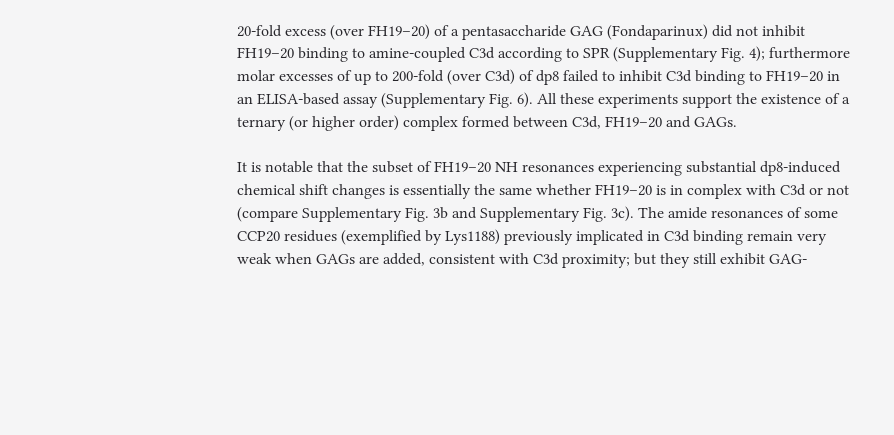20-fold excess (over FH19–20) of a pentasaccharide GAG (Fondaparinux) did not inhibit FH19–20 binding to amine-coupled C3d according to SPR (Supplementary Fig. 4); furthermore molar excesses of up to 200-fold (over C3d) of dp8 failed to inhibit C3d binding to FH19–20 in an ELISA-based assay (Supplementary Fig. 6). All these experiments support the existence of a ternary (or higher order) complex formed between C3d, FH19–20 and GAGs.

It is notable that the subset of FH19–20 NH resonances experiencing substantial dp8-induced chemical shift changes is essentially the same whether FH19–20 is in complex with C3d or not (compare Supplementary Fig. 3b and Supplementary Fig. 3c). The amide resonances of some CCP20 residues (exemplified by Lys1188) previously implicated in C3d binding remain very weak when GAGs are added, consistent with C3d proximity; but they still exhibit GAG-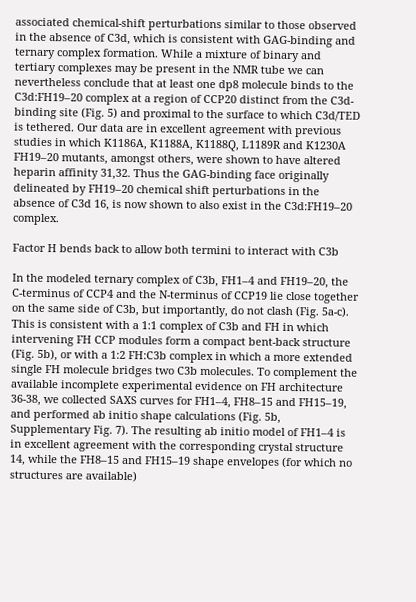associated chemical-shift perturbations similar to those observed in the absence of C3d, which is consistent with GAG-binding and ternary complex formation. While a mixture of binary and tertiary complexes may be present in the NMR tube we can nevertheless conclude that at least one dp8 molecule binds to the C3d:FH19–20 complex at a region of CCP20 distinct from the C3d-binding site (Fig. 5) and proximal to the surface to which C3d/TED is tethered. Our data are in excellent agreement with previous studies in which K1186A, K1188A, K1188Q, L1189R and K1230A FH19–20 mutants, amongst others, were shown to have altered heparin affinity 31,32. Thus the GAG-binding face originally delineated by FH19–20 chemical shift perturbations in the absence of C3d 16, is now shown to also exist in the C3d:FH19–20 complex.

Factor H bends back to allow both termini to interact with C3b

In the modeled ternary complex of C3b, FH1–4 and FH19–20, the C-terminus of CCP4 and the N-terminus of CCP19 lie close together on the same side of C3b, but importantly, do not clash (Fig. 5a-c). This is consistent with a 1:1 complex of C3b and FH in which intervening FH CCP modules form a compact bent-back structure (Fig. 5b), or with a 1:2 FH:C3b complex in which a more extended single FH molecule bridges two C3b molecules. To complement the available incomplete experimental evidence on FH architecture 36-38, we collected SAXS curves for FH1–4, FH8–15 and FH15–19, and performed ab initio shape calculations (Fig. 5b, Supplementary Fig. 7). The resulting ab initio model of FH1–4 is in excellent agreement with the corresponding crystal structure 14, while the FH8–15 and FH15–19 shape envelopes (for which no structures are available)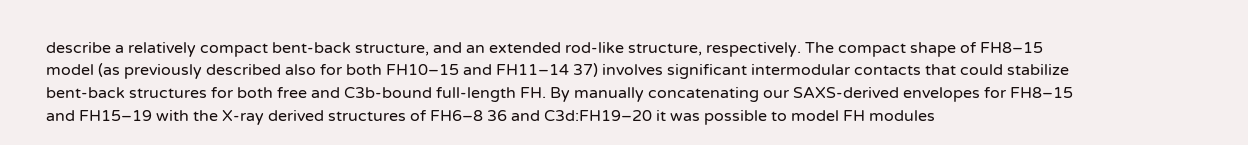describe a relatively compact bent-back structure, and an extended rod-like structure, respectively. The compact shape of FH8–15 model (as previously described also for both FH10–15 and FH11–14 37) involves significant intermodular contacts that could stabilize bent-back structures for both free and C3b-bound full-length FH. By manually concatenating our SAXS-derived envelopes for FH8–15 and FH15–19 with the X-ray derived structures of FH6–8 36 and C3d:FH19–20 it was possible to model FH modules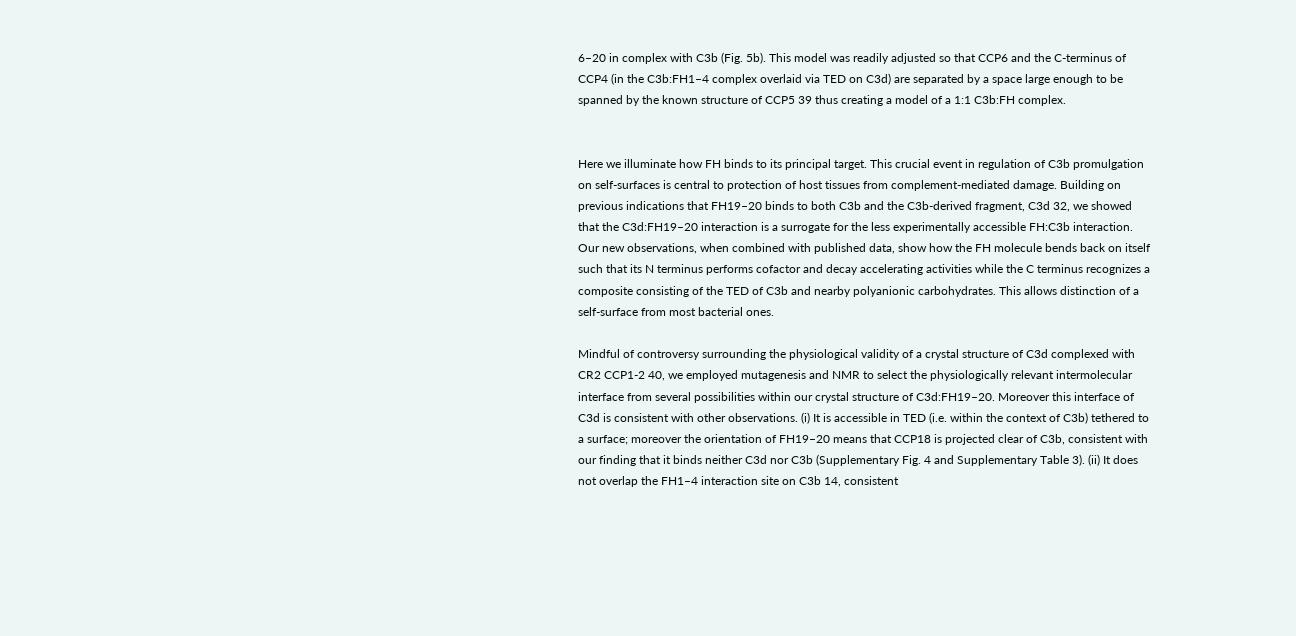6–20 in complex with C3b (Fig. 5b). This model was readily adjusted so that CCP6 and the C-terminus of CCP4 (in the C3b:FH1–4 complex overlaid via TED on C3d) are separated by a space large enough to be spanned by the known structure of CCP5 39 thus creating a model of a 1:1 C3b:FH complex.


Here we illuminate how FH binds to its principal target. This crucial event in regulation of C3b promulgation on self-surfaces is central to protection of host tissues from complement-mediated damage. Building on previous indications that FH19–20 binds to both C3b and the C3b-derived fragment, C3d 32, we showed that the C3d:FH19–20 interaction is a surrogate for the less experimentally accessible FH:C3b interaction. Our new observations, when combined with published data, show how the FH molecule bends back on itself such that its N terminus performs cofactor and decay accelerating activities while the C terminus recognizes a composite consisting of the TED of C3b and nearby polyanionic carbohydrates. This allows distinction of a self-surface from most bacterial ones.

Mindful of controversy surrounding the physiological validity of a crystal structure of C3d complexed with CR2 CCP1-2 40, we employed mutagenesis and NMR to select the physiologically relevant intermolecular interface from several possibilities within our crystal structure of C3d:FH19–20. Moreover this interface of C3d is consistent with other observations. (i) It is accessible in TED (i.e. within the context of C3b) tethered to a surface; moreover the orientation of FH19–20 means that CCP18 is projected clear of C3b, consistent with our finding that it binds neither C3d nor C3b (Supplementary Fig. 4 and Supplementary Table 3). (ii) It does not overlap the FH1–4 interaction site on C3b 14, consistent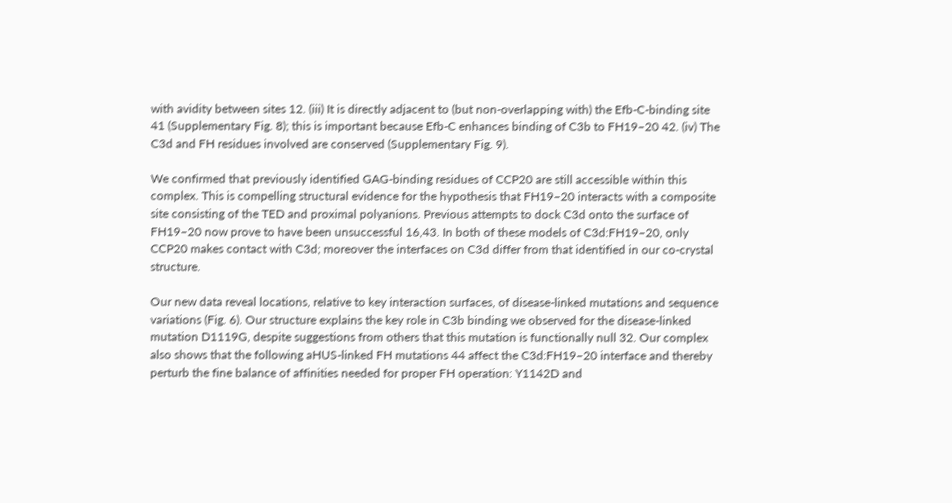with avidity between sites 12. (iii) It is directly adjacent to (but non-overlapping with) the Efb-C-binding site 41 (Supplementary Fig. 8); this is important because Efb-C enhances binding of C3b to FH19–20 42. (iv) The C3d and FH residues involved are conserved (Supplementary Fig. 9).

We confirmed that previously identified GAG-binding residues of CCP20 are still accessible within this complex. This is compelling structural evidence for the hypothesis that FH19–20 interacts with a composite site consisting of the TED and proximal polyanions. Previous attempts to dock C3d onto the surface of FH19–20 now prove to have been unsuccessful 16,43. In both of these models of C3d:FH19–20, only CCP20 makes contact with C3d; moreover the interfaces on C3d differ from that identified in our co-crystal structure.

Our new data reveal locations, relative to key interaction surfaces, of disease-linked mutations and sequence variations (Fig. 6). Our structure explains the key role in C3b binding we observed for the disease-linked mutation D1119G, despite suggestions from others that this mutation is functionally null 32. Our complex also shows that the following aHUS-linked FH mutations 44 affect the C3d:FH19–20 interface and thereby perturb the fine balance of affinities needed for proper FH operation: Y1142D and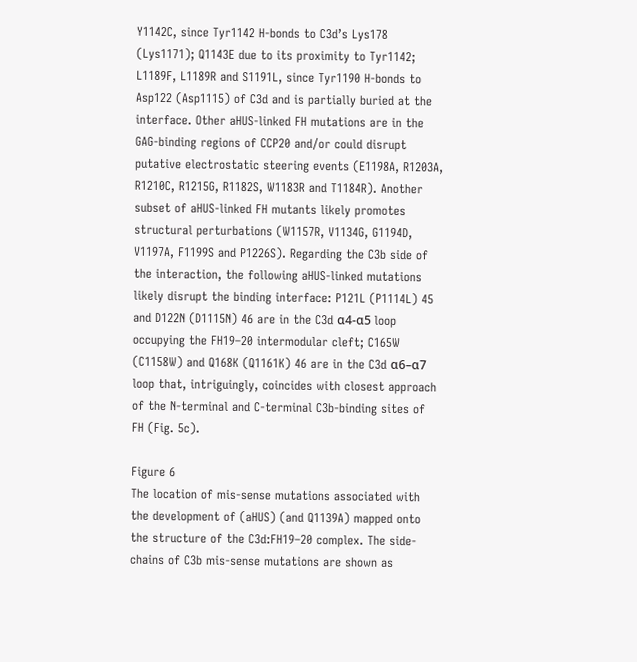Y1142C, since Tyr1142 H-bonds to C3d’s Lys178 (Lys1171); Q1143E due to its proximity to Tyr1142; L1189F, L1189R and S1191L, since Tyr1190 H-bonds to Asp122 (Asp1115) of C3d and is partially buried at the interface. Other aHUS-linked FH mutations are in the GAG-binding regions of CCP20 and/or could disrupt putative electrostatic steering events (E1198A, R1203A, R1210C, R1215G, R1182S, W1183R and T1184R). Another subset of aHUS-linked FH mutants likely promotes structural perturbations (W1157R, V1134G, G1194D, V1197A, F1199S and P1226S). Regarding the C3b side of the interaction, the following aHUS-linked mutations likely disrupt the binding interface: P121L (P1114L) 45 and D122N (D1115N) 46 are in the C3d α4-α5 loop occupying the FH19–20 intermodular cleft; C165W (C1158W) and Q168K (Q1161K) 46 are in the C3d α6–α7 loop that, intriguingly, coincides with closest approach of the N-terminal and C-terminal C3b-binding sites of FH (Fig. 5c).

Figure 6
The location of mis-sense mutations associated with the development of (aHUS) (and Q1139A) mapped onto the structure of the C3d:FH19–20 complex. The side-chains of C3b mis-sense mutations are shown as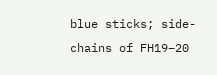blue sticks; side-chains of FH19–20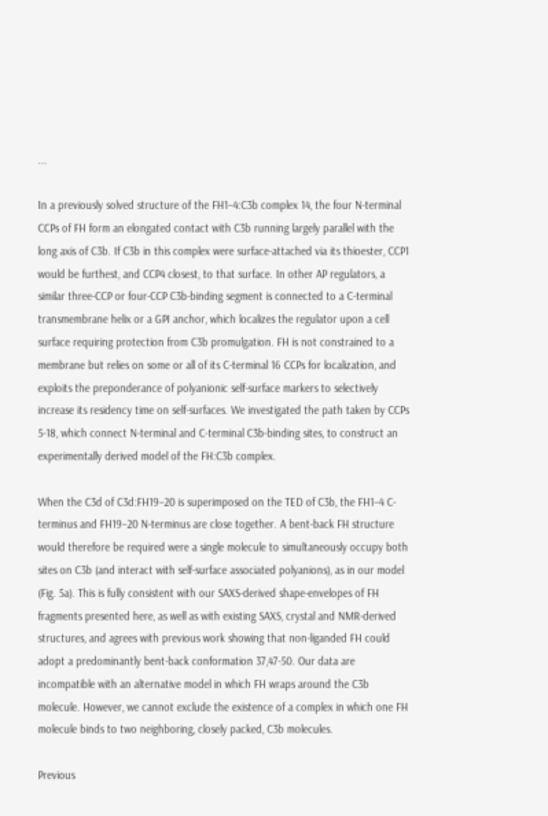...

In a previously solved structure of the FH1–4:C3b complex 14, the four N-terminal CCPs of FH form an elongated contact with C3b running largely parallel with the long axis of C3b. If C3b in this complex were surface-attached via its thioester, CCP1 would be furthest, and CCP4 closest, to that surface. In other AP regulators, a similar three-CCP or four-CCP C3b-binding segment is connected to a C-terminal transmembrane helix or a GPI anchor, which localizes the regulator upon a cell surface requiring protection from C3b promulgation. FH is not constrained to a membrane but relies on some or all of its C-terminal 16 CCPs for localization, and exploits the preponderance of polyanionic self-surface markers to selectively increase its residency time on self-surfaces. We investigated the path taken by CCPs 5-18, which connect N-terminal and C-terminal C3b-binding sites, to construct an experimentally derived model of the FH:C3b complex.

When the C3d of C3d:FH19–20 is superimposed on the TED of C3b, the FH1–4 C-terminus and FH19–20 N-terminus are close together. A bent-back FH structure would therefore be required were a single molecule to simultaneously occupy both sites on C3b (and interact with self-surface associated polyanions), as in our model (Fig. 5a). This is fully consistent with our SAXS-derived shape-envelopes of FH fragments presented here, as well as with existing SAXS, crystal and NMR-derived structures, and agrees with previous work showing that non-liganded FH could adopt a predominantly bent-back conformation 37,47-50. Our data are incompatible with an alternative model in which FH wraps around the C3b molecule. However, we cannot exclude the existence of a complex in which one FH molecule binds to two neighboring, closely packed, C3b molecules.

Previous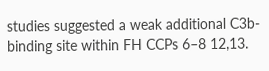studies suggested a weak additional C3b-binding site within FH CCPs 6–8 12,13.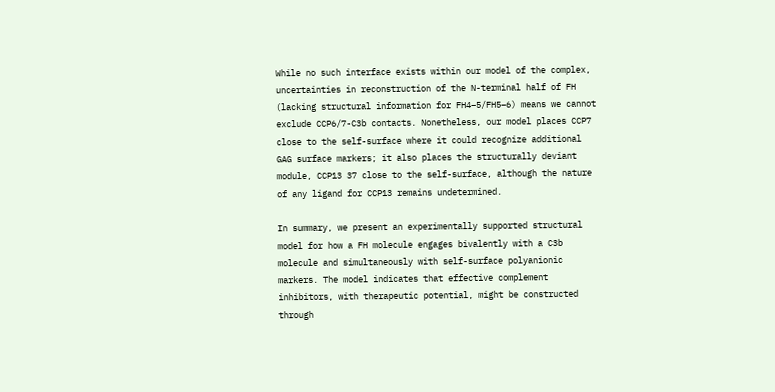While no such interface exists within our model of the complex, uncertainties in reconstruction of the N-terminal half of FH (lacking structural information for FH4–5/FH5–6) means we cannot exclude CCP6/7-C3b contacts. Nonetheless, our model places CCP7 close to the self-surface where it could recognize additional GAG surface markers; it also places the structurally deviant module, CCP13 37 close to the self-surface, although the nature of any ligand for CCP13 remains undetermined.

In summary, we present an experimentally supported structural model for how a FH molecule engages bivalently with a C3b molecule and simultaneously with self-surface polyanionic markers. The model indicates that effective complement inhibitors, with therapeutic potential, might be constructed through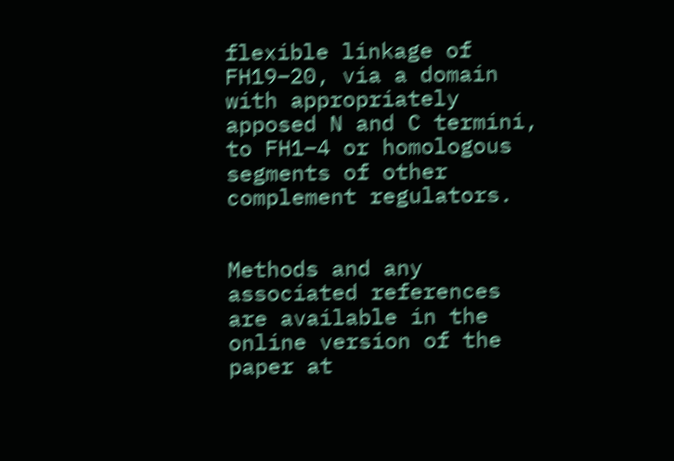flexible linkage of FH19–20, via a domain with appropriately apposed N and C termini, to FH1–4 or homologous segments of other complement regulators.


Methods and any associated references are available in the online version of the paper at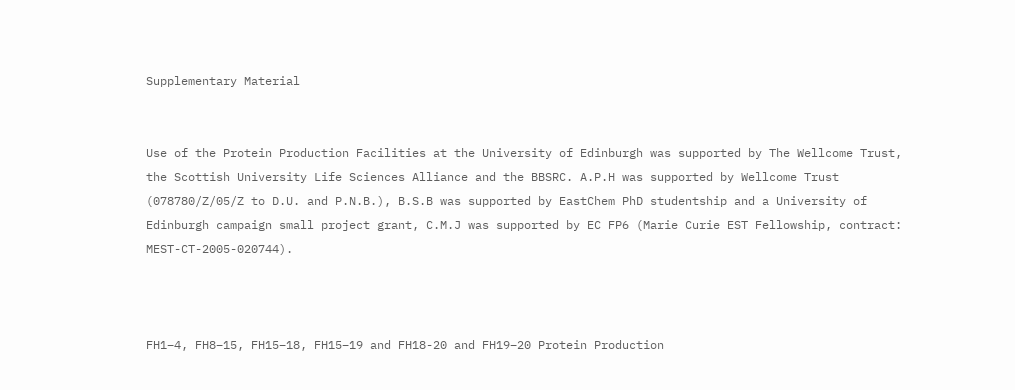Supplementary Material


Use of the Protein Production Facilities at the University of Edinburgh was supported by The Wellcome Trust, the Scottish University Life Sciences Alliance and the BBSRC. A.P.H was supported by Wellcome Trust (078780/Z/05/Z to D.U. and P.N.B.), B.S.B was supported by EastChem PhD studentship and a University of Edinburgh campaign small project grant, C.M.J was supported by EC FP6 (Marie Curie EST Fellowship, contract: MEST-CT-2005-020744).



FH1–4, FH8–15, FH15–18, FH15–19 and FH18-20 and FH19–20 Protein Production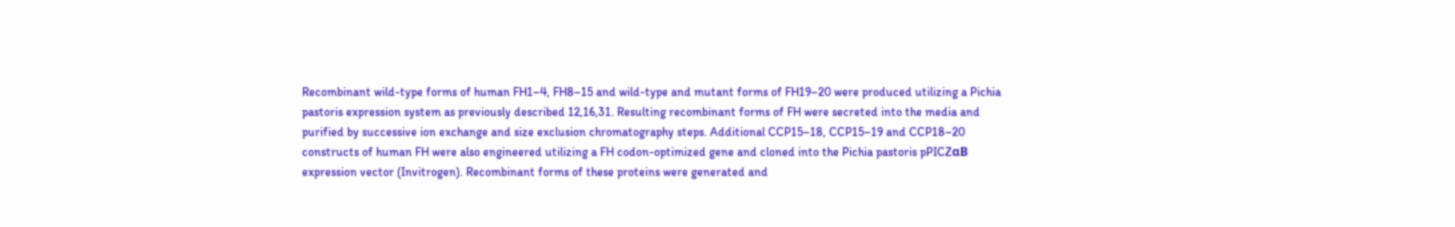Recombinant wild-type forms of human FH1–4, FH8–15 and wild-type and mutant forms of FH19–20 were produced utilizing a Pichia pastoris expression system as previously described 12,16,31. Resulting recombinant forms of FH were secreted into the media and purified by successive ion exchange and size exclusion chromatography steps. Additional CCP15–18, CCP15–19 and CCP18–20 constructs of human FH were also engineered utilizing a FH codon-optimized gene and cloned into the Pichia pastoris pPICZαB expression vector (Invitrogen). Recombinant forms of these proteins were generated and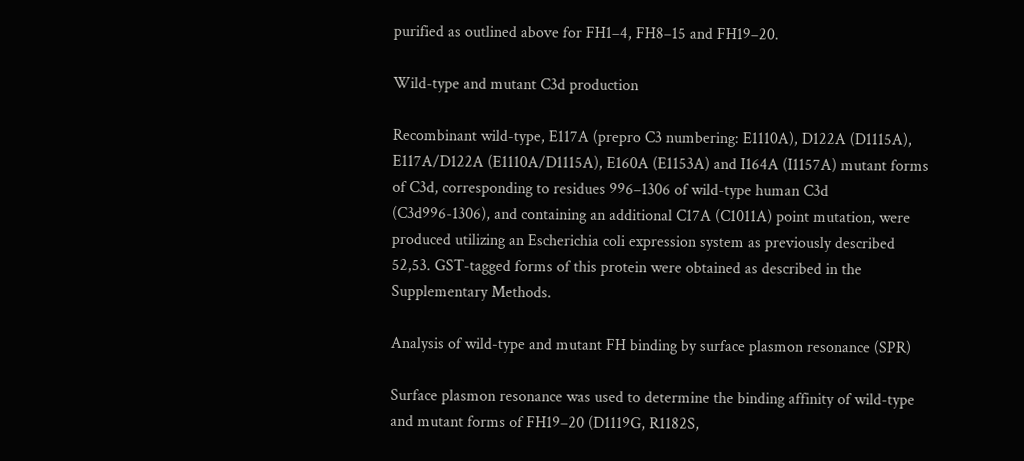purified as outlined above for FH1–4, FH8–15 and FH19–20.

Wild-type and mutant C3d production

Recombinant wild-type, E117A (prepro C3 numbering: E1110A), D122A (D1115A), E117A/D122A (E1110A/D1115A), E160A (E1153A) and I164A (I1157A) mutant forms of C3d, corresponding to residues 996–1306 of wild-type human C3d (C3d996-1306), and containing an additional C17A (C1011A) point mutation, were produced utilizing an Escherichia coli expression system as previously described 52,53. GST-tagged forms of this protein were obtained as described in the Supplementary Methods.

Analysis of wild-type and mutant FH binding by surface plasmon resonance (SPR)

Surface plasmon resonance was used to determine the binding affinity of wild-type and mutant forms of FH19–20 (D1119G, R1182S,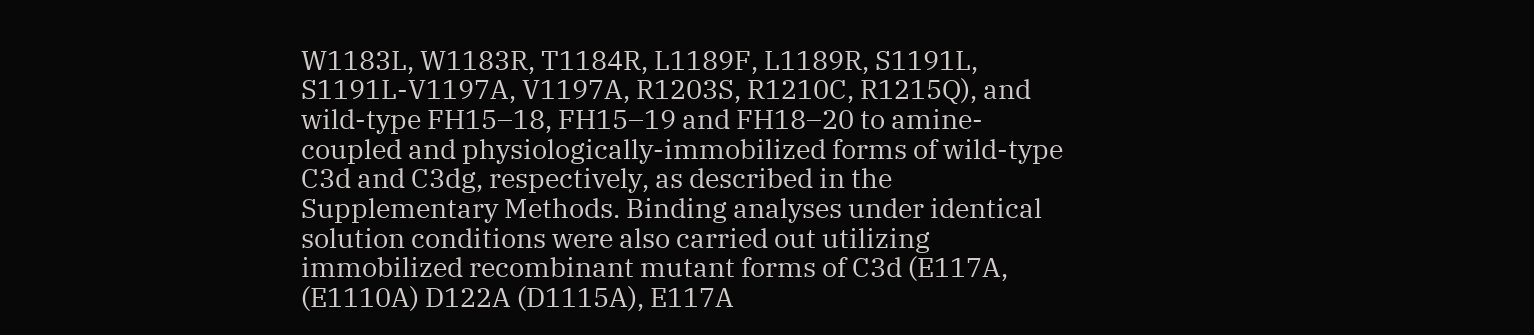W1183L, W1183R, T1184R, L1189F, L1189R, S1191L, S1191L-V1197A, V1197A, R1203S, R1210C, R1215Q), and wild-type FH15–18, FH15–19 and FH18–20 to amine-coupled and physiologically-immobilized forms of wild-type C3d and C3dg, respectively, as described in the Supplementary Methods. Binding analyses under identical solution conditions were also carried out utilizing immobilized recombinant mutant forms of C3d (E117A, (E1110A) D122A (D1115A), E117A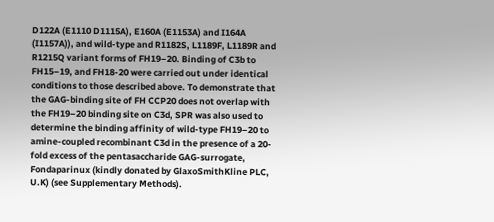D122A (E1110 D1115A), E160A (E1153A) and I164A (I1157A)), and wild-type and R1182S, L1189F, L1189R and R1215Q variant forms of FH19–20. Binding of C3b to FH15–19, and FH18-20 were carried out under identical conditions to those described above. To demonstrate that the GAG-binding site of FH CCP20 does not overlap with the FH19–20 binding site on C3d, SPR was also used to determine the binding affinity of wild-type FH19–20 to amine-coupled recombinant C3d in the presence of a 20-fold excess of the pentasaccharide GAG-surrogate, Fondaparinux (kindly donated by GlaxoSmithKline PLC, U.K) (see Supplementary Methods).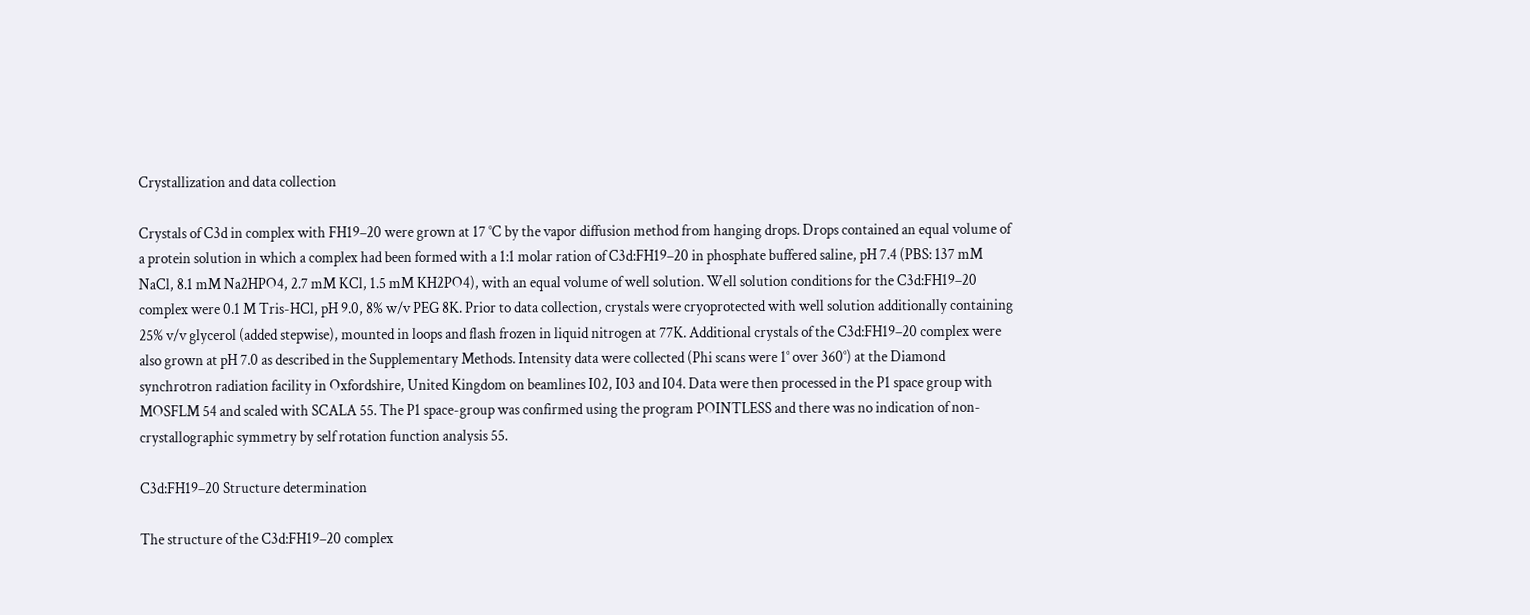Crystallization and data collection

Crystals of C3d in complex with FH19–20 were grown at 17 °C by the vapor diffusion method from hanging drops. Drops contained an equal volume of a protein solution in which a complex had been formed with a 1:1 molar ration of C3d:FH19–20 in phosphate buffered saline, pH 7.4 (PBS: 137 mM NaCl, 8.1 mM Na2HPO4, 2.7 mM KCl, 1.5 mM KH2PO4), with an equal volume of well solution. Well solution conditions for the C3d:FH19–20 complex were 0.1 M Tris-HCl, pH 9.0, 8% w/v PEG 8K. Prior to data collection, crystals were cryoprotected with well solution additionally containing 25% v/v glycerol (added stepwise), mounted in loops and flash frozen in liquid nitrogen at 77K. Additional crystals of the C3d:FH19–20 complex were also grown at pH 7.0 as described in the Supplementary Methods. Intensity data were collected (Phi scans were 1° over 360°) at the Diamond synchrotron radiation facility in Oxfordshire, United Kingdom on beamlines I02, I03 and I04. Data were then processed in the P1 space group with MOSFLM 54 and scaled with SCALA 55. The P1 space-group was confirmed using the program POINTLESS and there was no indication of non-crystallographic symmetry by self rotation function analysis 55.

C3d:FH19–20 Structure determination

The structure of the C3d:FH19–20 complex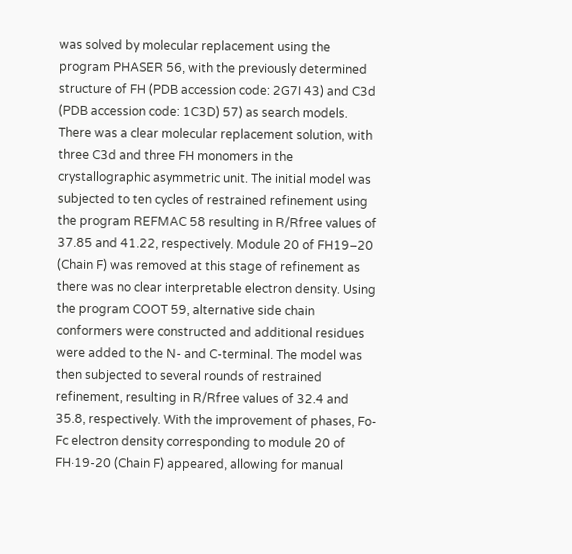was solved by molecular replacement using the program PHASER 56, with the previously determined structure of FH (PDB accession code: 2G7I 43) and C3d (PDB accession code: 1C3D) 57) as search models. There was a clear molecular replacement solution, with three C3d and three FH monomers in the crystallographic asymmetric unit. The initial model was subjected to ten cycles of restrained refinement using the program REFMAC 58 resulting in R/Rfree values of 37.85 and 41.22, respectively. Module 20 of FH19–20 (Chain F) was removed at this stage of refinement as there was no clear interpretable electron density. Using the program COOT 59, alternative side chain conformers were constructed and additional residues were added to the N- and C-terminal. The model was then subjected to several rounds of restrained refinement, resulting in R/Rfree values of 32.4 and 35.8, respectively. With the improvement of phases, Fo-Fc electron density corresponding to module 20 of FH·19-20 (Chain F) appeared, allowing for manual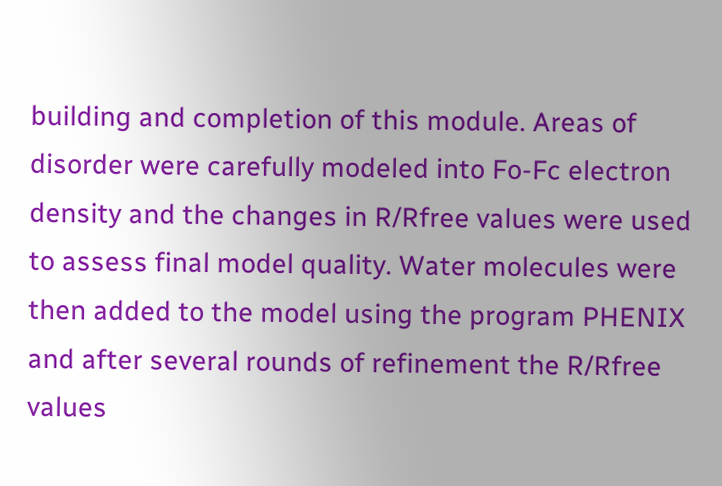building and completion of this module. Areas of disorder were carefully modeled into Fo-Fc electron density and the changes in R/Rfree values were used to assess final model quality. Water molecules were then added to the model using the program PHENIX and after several rounds of refinement the R/Rfree values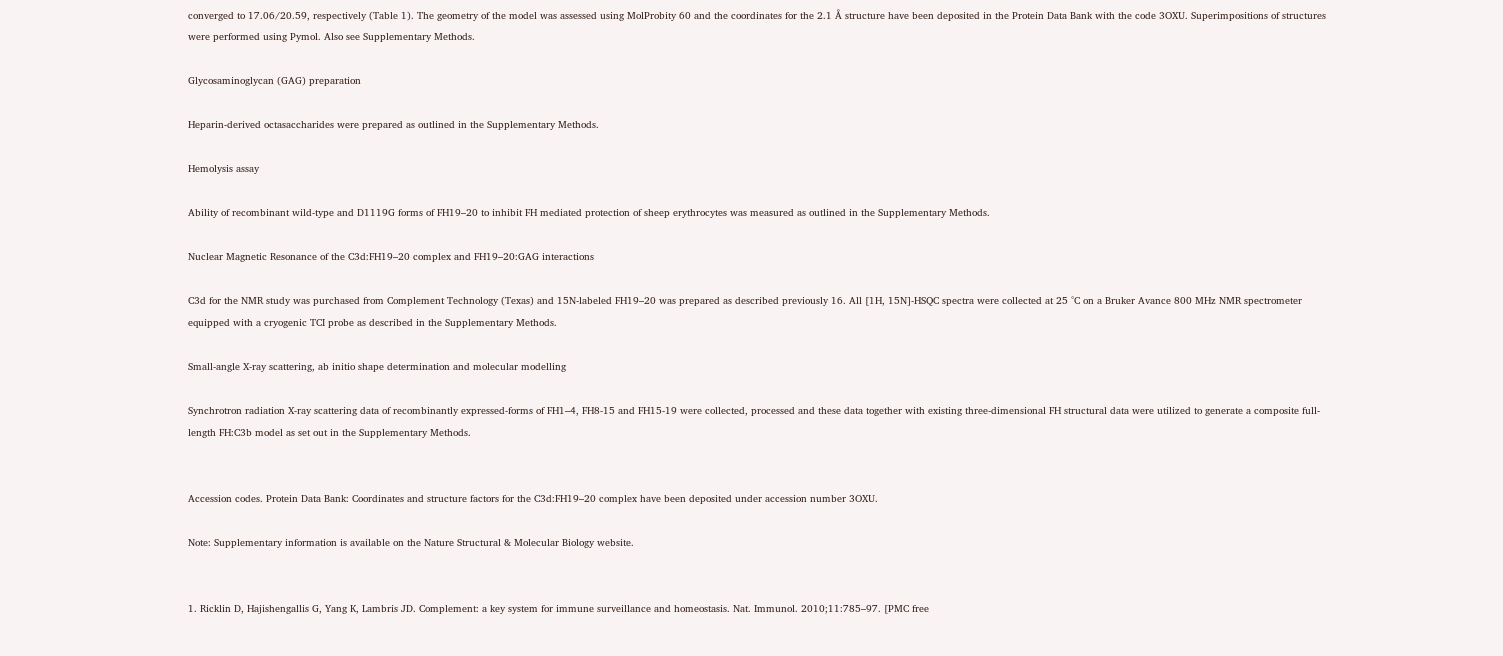converged to 17.06/20.59, respectively (Table 1). The geometry of the model was assessed using MolProbity 60 and the coordinates for the 2.1 Å structure have been deposited in the Protein Data Bank with the code 3OXU. Superimpositions of structures were performed using Pymol. Also see Supplementary Methods.

Glycosaminoglycan (GAG) preparation

Heparin-derived octasaccharides were prepared as outlined in the Supplementary Methods.

Hemolysis assay

Ability of recombinant wild-type and D1119G forms of FH19–20 to inhibit FH mediated protection of sheep erythrocytes was measured as outlined in the Supplementary Methods.

Nuclear Magnetic Resonance of the C3d:FH19–20 complex and FH19–20:GAG interactions

C3d for the NMR study was purchased from Complement Technology (Texas) and 15N-labeled FH19–20 was prepared as described previously 16. All [1H, 15N]-HSQC spectra were collected at 25 °C on a Bruker Avance 800 MHz NMR spectrometer equipped with a cryogenic TCI probe as described in the Supplementary Methods.

Small-angle X-ray scattering, ab initio shape determination and molecular modelling

Synchrotron radiation X-ray scattering data of recombinantly expressed-forms of FH1–4, FH8-15 and FH15-19 were collected, processed and these data together with existing three-dimensional FH structural data were utilized to generate a composite full-length FH:C3b model as set out in the Supplementary Methods.


Accession codes. Protein Data Bank: Coordinates and structure factors for the C3d:FH19–20 complex have been deposited under accession number 3OXU.

Note: Supplementary information is available on the Nature Structural & Molecular Biology website.


1. Ricklin D, Hajishengallis G, Yang K, Lambris JD. Complement: a key system for immune surveillance and homeostasis. Nat. Immunol. 2010;11:785–97. [PMC free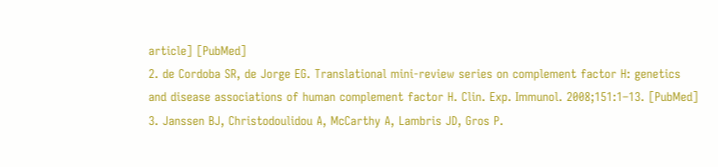article] [PubMed]
2. de Cordoba SR, de Jorge EG. Translational mini-review series on complement factor H: genetics and disease associations of human complement factor H. Clin. Exp. Immunol. 2008;151:1–13. [PubMed]
3. Janssen BJ, Christodoulidou A, McCarthy A, Lambris JD, Gros P.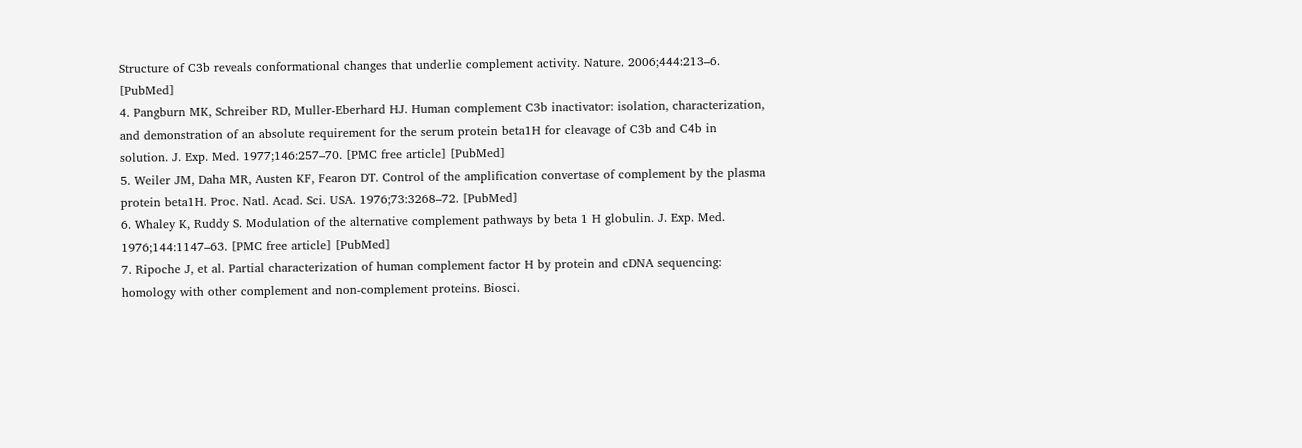Structure of C3b reveals conformational changes that underlie complement activity. Nature. 2006;444:213–6. [PubMed]
4. Pangburn MK, Schreiber RD, Muller-Eberhard HJ. Human complement C3b inactivator: isolation, characterization, and demonstration of an absolute requirement for the serum protein beta1H for cleavage of C3b and C4b in solution. J. Exp. Med. 1977;146:257–70. [PMC free article] [PubMed]
5. Weiler JM, Daha MR, Austen KF, Fearon DT. Control of the amplification convertase of complement by the plasma protein beta1H. Proc. Natl. Acad. Sci. USA. 1976;73:3268–72. [PubMed]
6. Whaley K, Ruddy S. Modulation of the alternative complement pathways by beta 1 H globulin. J. Exp. Med. 1976;144:1147–63. [PMC free article] [PubMed]
7. Ripoche J, et al. Partial characterization of human complement factor H by protein and cDNA sequencing: homology with other complement and non-complement proteins. Biosci.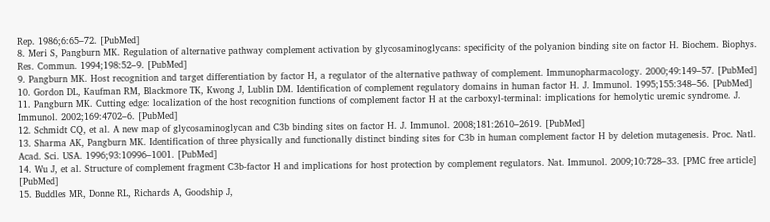Rep. 1986;6:65–72. [PubMed]
8. Meri S, Pangburn MK. Regulation of alternative pathway complement activation by glycosaminoglycans: specificity of the polyanion binding site on factor H. Biochem. Biophys. Res. Commun. 1994;198:52–9. [PubMed]
9. Pangburn MK. Host recognition and target differentiation by factor H, a regulator of the alternative pathway of complement. Immunopharmacology. 2000;49:149–57. [PubMed]
10. Gordon DL, Kaufman RM, Blackmore TK, Kwong J, Lublin DM. Identification of complement regulatory domains in human factor H. J. Immunol. 1995;155:348–56. [PubMed]
11. Pangburn MK. Cutting edge: localization of the host recognition functions of complement factor H at the carboxyl-terminal: implications for hemolytic uremic syndrome. J. Immunol. 2002;169:4702–6. [PubMed]
12. Schmidt CQ, et al. A new map of glycosaminoglycan and C3b binding sites on factor H. J. Immunol. 2008;181:2610–2619. [PubMed]
13. Sharma AK, Pangburn MK. Identification of three physically and functionally distinct binding sites for C3b in human complement factor H by deletion mutagenesis. Proc. Natl. Acad. Sci. USA. 1996;93:10996–1001. [PubMed]
14. Wu J, et al. Structure of complement fragment C3b-factor H and implications for host protection by complement regulators. Nat. Immunol. 2009;10:728–33. [PMC free article] [PubMed]
15. Buddles MR, Donne RL, Richards A, Goodship J,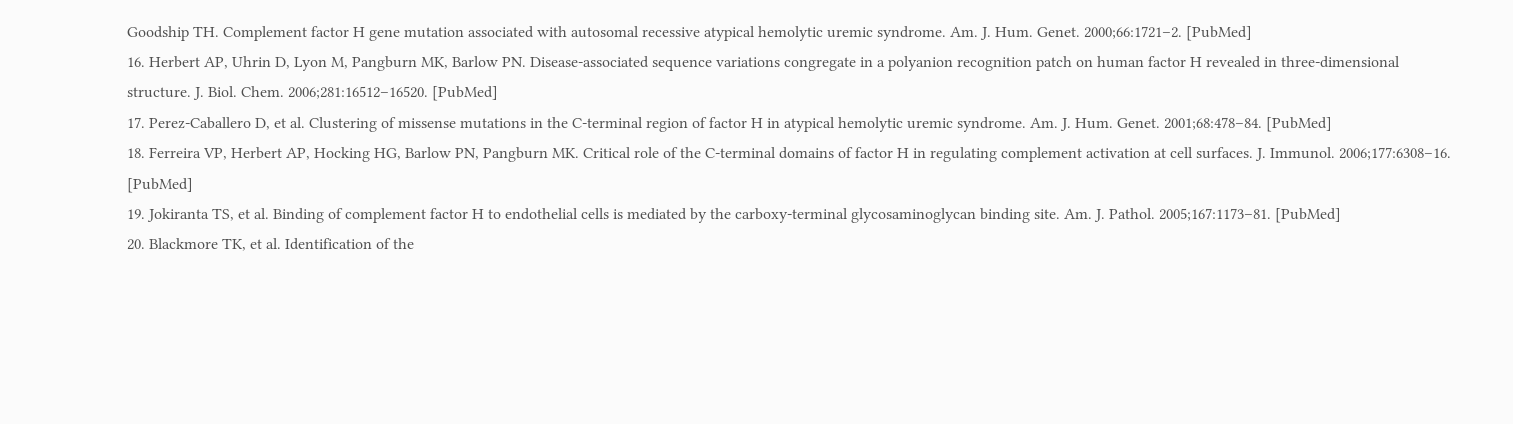Goodship TH. Complement factor H gene mutation associated with autosomal recessive atypical hemolytic uremic syndrome. Am. J. Hum. Genet. 2000;66:1721–2. [PubMed]
16. Herbert AP, Uhrin D, Lyon M, Pangburn MK, Barlow PN. Disease-associated sequence variations congregate in a polyanion recognition patch on human factor H revealed in three-dimensional structure. J. Biol. Chem. 2006;281:16512–16520. [PubMed]
17. Perez-Caballero D, et al. Clustering of missense mutations in the C-terminal region of factor H in atypical hemolytic uremic syndrome. Am. J. Hum. Genet. 2001;68:478–84. [PubMed]
18. Ferreira VP, Herbert AP, Hocking HG, Barlow PN, Pangburn MK. Critical role of the C-terminal domains of factor H in regulating complement activation at cell surfaces. J. Immunol. 2006;177:6308–16. [PubMed]
19. Jokiranta TS, et al. Binding of complement factor H to endothelial cells is mediated by the carboxy-terminal glycosaminoglycan binding site. Am. J. Pathol. 2005;167:1173–81. [PubMed]
20. Blackmore TK, et al. Identification of the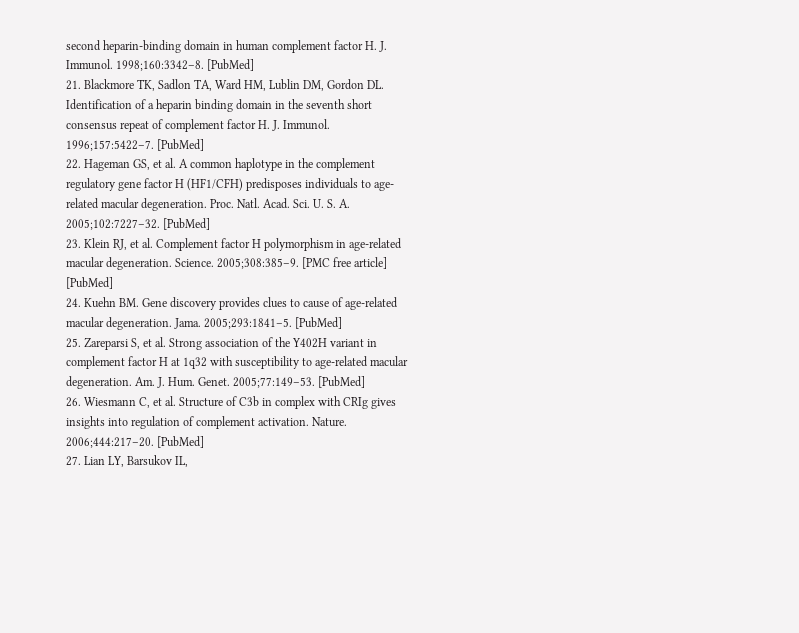second heparin-binding domain in human complement factor H. J. Immunol. 1998;160:3342–8. [PubMed]
21. Blackmore TK, Sadlon TA, Ward HM, Lublin DM, Gordon DL. Identification of a heparin binding domain in the seventh short consensus repeat of complement factor H. J. Immunol. 1996;157:5422–7. [PubMed]
22. Hageman GS, et al. A common haplotype in the complement regulatory gene factor H (HF1/CFH) predisposes individuals to age-related macular degeneration. Proc. Natl. Acad. Sci. U. S. A. 2005;102:7227–32. [PubMed]
23. Klein RJ, et al. Complement factor H polymorphism in age-related macular degeneration. Science. 2005;308:385–9. [PMC free article] [PubMed]
24. Kuehn BM. Gene discovery provides clues to cause of age-related macular degeneration. Jama. 2005;293:1841–5. [PubMed]
25. Zareparsi S, et al. Strong association of the Y402H variant in complement factor H at 1q32 with susceptibility to age-related macular degeneration. Am. J. Hum. Genet. 2005;77:149–53. [PubMed]
26. Wiesmann C, et al. Structure of C3b in complex with CRIg gives insights into regulation of complement activation. Nature. 2006;444:217–20. [PubMed]
27. Lian LY, Barsukov IL,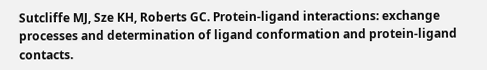Sutcliffe MJ, Sze KH, Roberts GC. Protein-ligand interactions: exchange processes and determination of ligand conformation and protein-ligand contacts.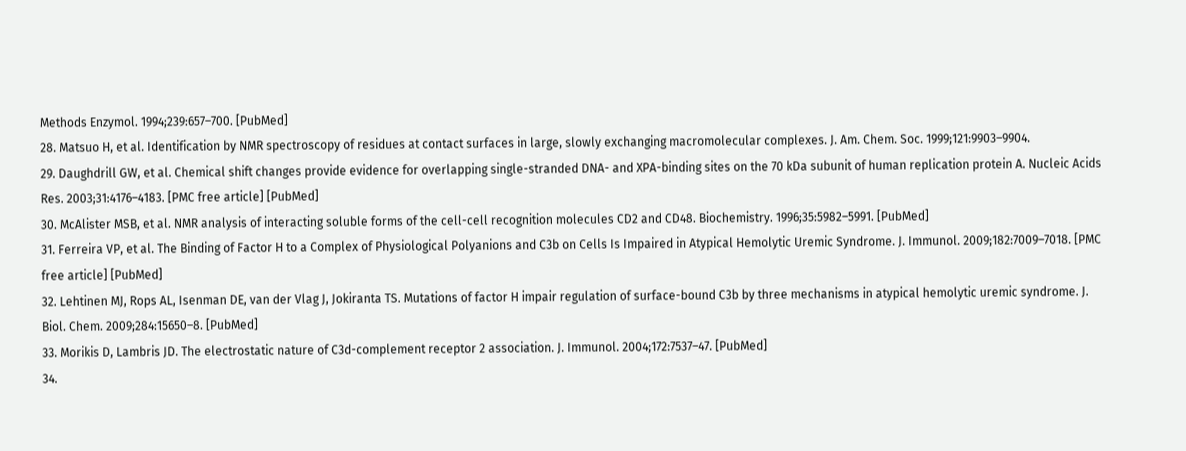Methods Enzymol. 1994;239:657–700. [PubMed]
28. Matsuo H, et al. Identification by NMR spectroscopy of residues at contact surfaces in large, slowly exchanging macromolecular complexes. J. Am. Chem. Soc. 1999;121:9903–9904.
29. Daughdrill GW, et al. Chemical shift changes provide evidence for overlapping single-stranded DNA- and XPA-binding sites on the 70 kDa subunit of human replication protein A. Nucleic Acids Res. 2003;31:4176–4183. [PMC free article] [PubMed]
30. McAlister MSB, et al. NMR analysis of interacting soluble forms of the cell-cell recognition molecules CD2 and CD48. Biochemistry. 1996;35:5982–5991. [PubMed]
31. Ferreira VP, et al. The Binding of Factor H to a Complex of Physiological Polyanions and C3b on Cells Is Impaired in Atypical Hemolytic Uremic Syndrome. J. Immunol. 2009;182:7009–7018. [PMC free article] [PubMed]
32. Lehtinen MJ, Rops AL, Isenman DE, van der Vlag J, Jokiranta TS. Mutations of factor H impair regulation of surface-bound C3b by three mechanisms in atypical hemolytic uremic syndrome. J. Biol. Chem. 2009;284:15650–8. [PubMed]
33. Morikis D, Lambris JD. The electrostatic nature of C3d-complement receptor 2 association. J. Immunol. 2004;172:7537–47. [PubMed]
34.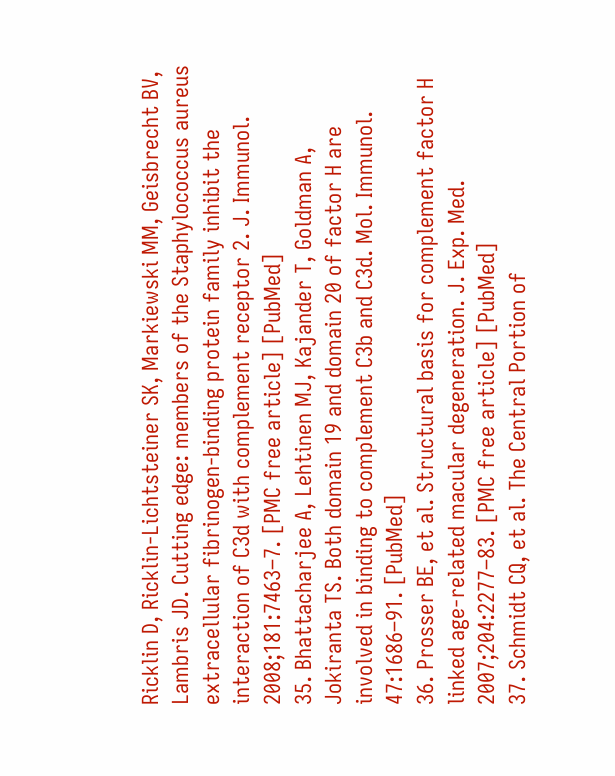Ricklin D, Ricklin-Lichtsteiner SK, Markiewski MM, Geisbrecht BV, Lambris JD. Cutting edge: members of the Staphylococcus aureus extracellular fibrinogen-binding protein family inhibit the interaction of C3d with complement receptor 2. J. Immunol. 2008;181:7463–7. [PMC free article] [PubMed]
35. Bhattacharjee A, Lehtinen MJ, Kajander T, Goldman A, Jokiranta TS. Both domain 19 and domain 20 of factor H are involved in binding to complement C3b and C3d. Mol. Immunol. 47:1686–91. [PubMed]
36. Prosser BE, et al. Structural basis for complement factor H linked age-related macular degeneration. J. Exp. Med. 2007;204:2277–83. [PMC free article] [PubMed]
37. Schmidt CQ, et al. The Central Portion of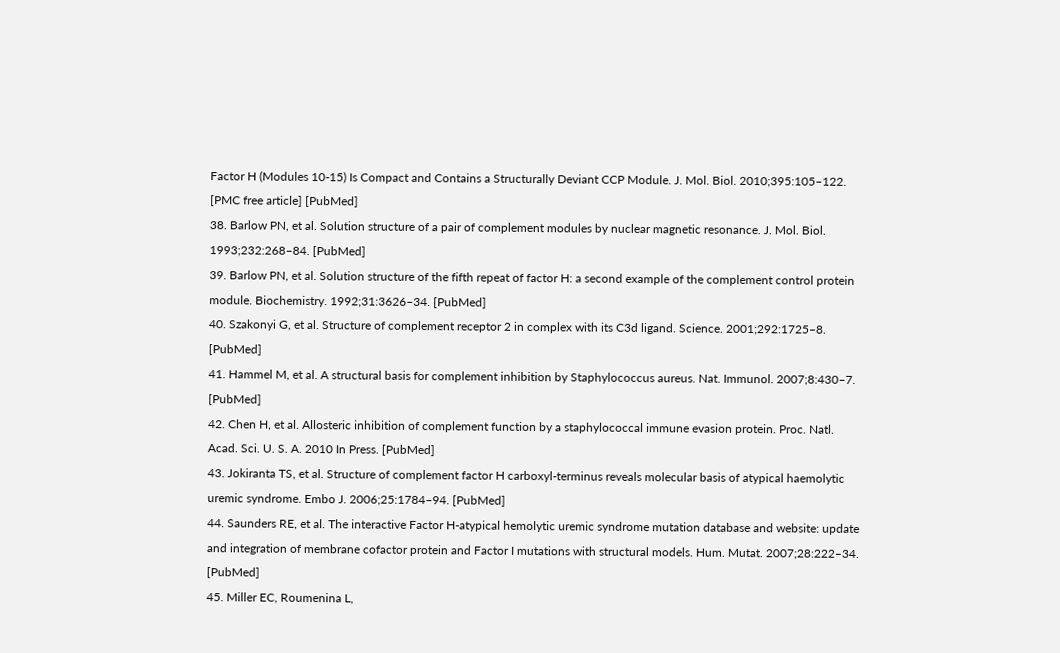Factor H (Modules 10-15) Is Compact and Contains a Structurally Deviant CCP Module. J. Mol. Biol. 2010;395:105–122. [PMC free article] [PubMed]
38. Barlow PN, et al. Solution structure of a pair of complement modules by nuclear magnetic resonance. J. Mol. Biol. 1993;232:268–84. [PubMed]
39. Barlow PN, et al. Solution structure of the fifth repeat of factor H: a second example of the complement control protein module. Biochemistry. 1992;31:3626–34. [PubMed]
40. Szakonyi G, et al. Structure of complement receptor 2 in complex with its C3d ligand. Science. 2001;292:1725–8. [PubMed]
41. Hammel M, et al. A structural basis for complement inhibition by Staphylococcus aureus. Nat. Immunol. 2007;8:430–7. [PubMed]
42. Chen H, et al. Allosteric inhibition of complement function by a staphylococcal immune evasion protein. Proc. Natl. Acad. Sci. U. S. A. 2010 In Press. [PubMed]
43. Jokiranta TS, et al. Structure of complement factor H carboxyl-terminus reveals molecular basis of atypical haemolytic uremic syndrome. Embo J. 2006;25:1784–94. [PubMed]
44. Saunders RE, et al. The interactive Factor H-atypical hemolytic uremic syndrome mutation database and website: update and integration of membrane cofactor protein and Factor I mutations with structural models. Hum. Mutat. 2007;28:222–34. [PubMed]
45. Miller EC, Roumenina L,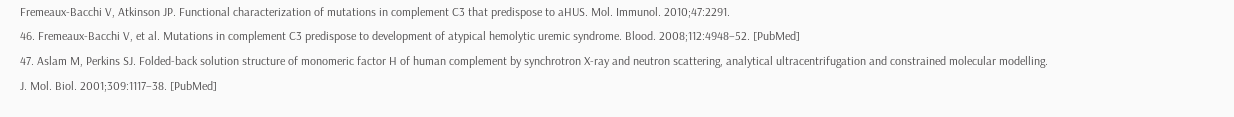Fremeaux-Bacchi V, Atkinson JP. Functional characterization of mutations in complement C3 that predispose to aHUS. Mol. Immunol. 2010;47:2291.
46. Fremeaux-Bacchi V, et al. Mutations in complement C3 predispose to development of atypical hemolytic uremic syndrome. Blood. 2008;112:4948–52. [PubMed]
47. Aslam M, Perkins SJ. Folded-back solution structure of monomeric factor H of human complement by synchrotron X-ray and neutron scattering, analytical ultracentrifugation and constrained molecular modelling. J. Mol. Biol. 2001;309:1117–38. [PubMed]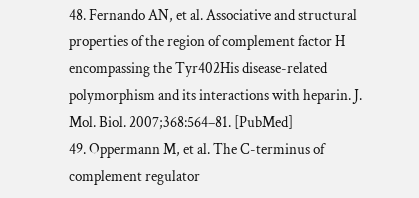48. Fernando AN, et al. Associative and structural properties of the region of complement factor H encompassing the Tyr402His disease-related polymorphism and its interactions with heparin. J. Mol. Biol. 2007;368:564–81. [PubMed]
49. Oppermann M, et al. The C-terminus of complement regulator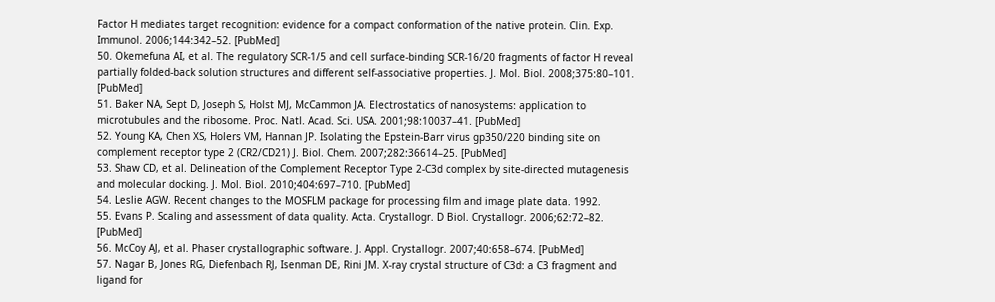Factor H mediates target recognition: evidence for a compact conformation of the native protein. Clin. Exp. Immunol. 2006;144:342–52. [PubMed]
50. Okemefuna AI, et al. The regulatory SCR-1/5 and cell surface-binding SCR-16/20 fragments of factor H reveal partially folded-back solution structures and different self-associative properties. J. Mol. Biol. 2008;375:80–101. [PubMed]
51. Baker NA, Sept D, Joseph S, Holst MJ, McCammon JA. Electrostatics of nanosystems: application to microtubules and the ribosome. Proc. Natl. Acad. Sci. USA. 2001;98:10037–41. [PubMed]
52. Young KA, Chen XS, Holers VM, Hannan JP. Isolating the Epstein-Barr virus gp350/220 binding site on complement receptor type 2 (CR2/CD21) J. Biol. Chem. 2007;282:36614–25. [PubMed]
53. Shaw CD, et al. Delineation of the Complement Receptor Type 2-C3d complex by site-directed mutagenesis and molecular docking. J. Mol. Biol. 2010;404:697–710. [PubMed]
54. Leslie AGW. Recent changes to the MOSFLM package for processing film and image plate data. 1992.
55. Evans P. Scaling and assessment of data quality. Acta. Crystallogr. D Biol. Crystallogr. 2006;62:72–82. [PubMed]
56. McCoy AJ, et al. Phaser crystallographic software. J. Appl. Crystallogr. 2007;40:658–674. [PubMed]
57. Nagar B, Jones RG, Diefenbach RJ, Isenman DE, Rini JM. X-ray crystal structure of C3d: a C3 fragment and ligand for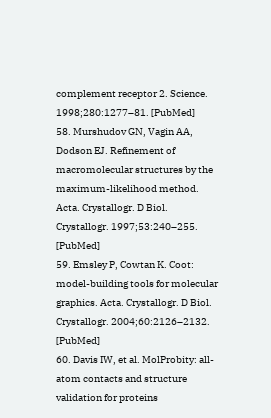complement receptor 2. Science. 1998;280:1277–81. [PubMed]
58. Murshudov GN, Vagin AA, Dodson EJ. Refinement of macromolecular structures by the maximum-likelihood method. Acta. Crystallogr. D Biol. Crystallogr. 1997;53:240–255. [PubMed]
59. Emsley P, Cowtan K. Coot: model-building tools for molecular graphics. Acta. Crystallogr. D Biol. Crystallogr. 2004;60:2126–2132. [PubMed]
60. Davis IW, et al. MolProbity: all-atom contacts and structure validation for proteins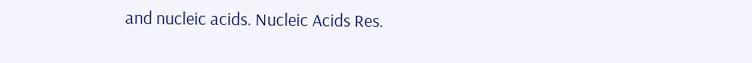and nucleic acids. Nucleic Acids Res.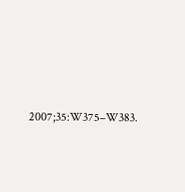2007;35:W375–W383.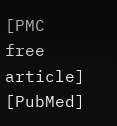[PMC free article] [PubMed]